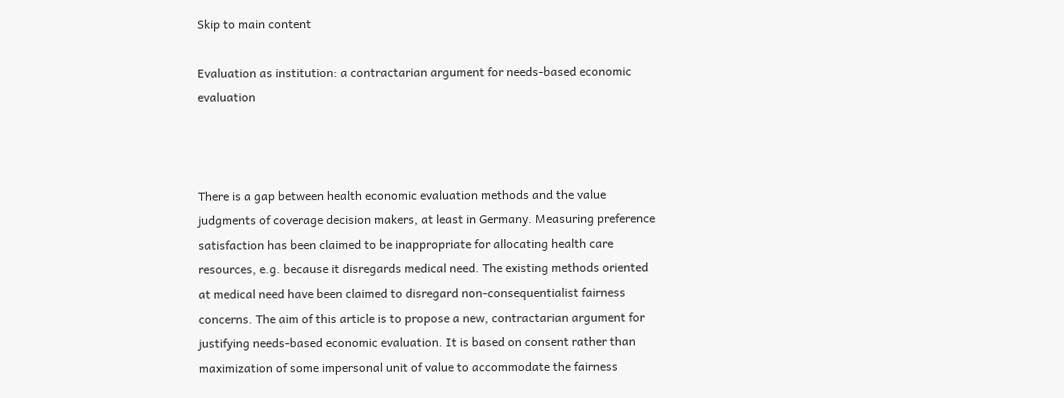Skip to main content

Evaluation as institution: a contractarian argument for needs-based economic evaluation



There is a gap between health economic evaluation methods and the value judgments of coverage decision makers, at least in Germany. Measuring preference satisfaction has been claimed to be inappropriate for allocating health care resources, e.g. because it disregards medical need. The existing methods oriented at medical need have been claimed to disregard non-consequentialist fairness concerns. The aim of this article is to propose a new, contractarian argument for justifying needs-based economic evaluation. It is based on consent rather than maximization of some impersonal unit of value to accommodate the fairness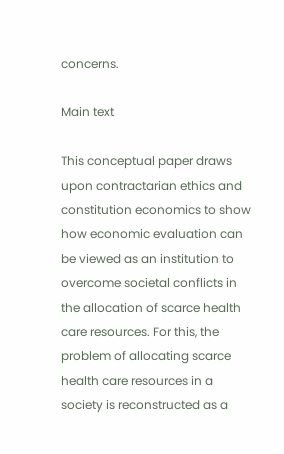concerns.

Main text

This conceptual paper draws upon contractarian ethics and constitution economics to show how economic evaluation can be viewed as an institution to overcome societal conflicts in the allocation of scarce health care resources. For this, the problem of allocating scarce health care resources in a society is reconstructed as a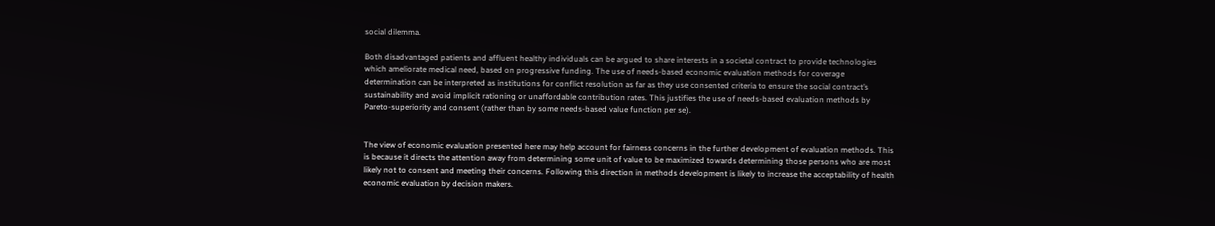social dilemma.

Both disadvantaged patients and affluent healthy individuals can be argued to share interests in a societal contract to provide technologies which ameliorate medical need, based on progressive funding. The use of needs-based economic evaluation methods for coverage determination can be interpreted as institutions for conflict resolution as far as they use consented criteria to ensure the social contract’s sustainability and avoid implicit rationing or unaffordable contribution rates. This justifies the use of needs-based evaluation methods by Pareto-superiority and consent (rather than by some needs-based value function per se).


The view of economic evaluation presented here may help account for fairness concerns in the further development of evaluation methods. This is because it directs the attention away from determining some unit of value to be maximized towards determining those persons who are most likely not to consent and meeting their concerns. Following this direction in methods development is likely to increase the acceptability of health economic evaluation by decision makers.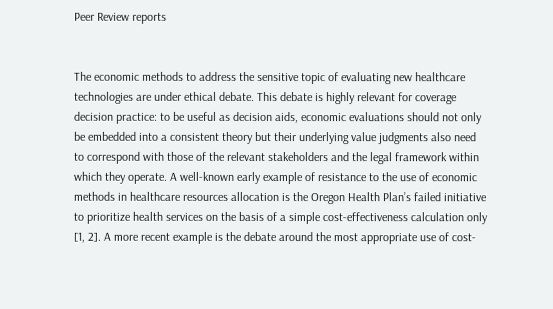Peer Review reports


The economic methods to address the sensitive topic of evaluating new healthcare technologies are under ethical debate. This debate is highly relevant for coverage decision practice: to be useful as decision aids, economic evaluations should not only be embedded into a consistent theory but their underlying value judgments also need to correspond with those of the relevant stakeholders and the legal framework within which they operate. A well-known early example of resistance to the use of economic methods in healthcare resources allocation is the Oregon Health Plan’s failed initiative to prioritize health services on the basis of a simple cost-effectiveness calculation only [1, 2]. A more recent example is the debate around the most appropriate use of cost-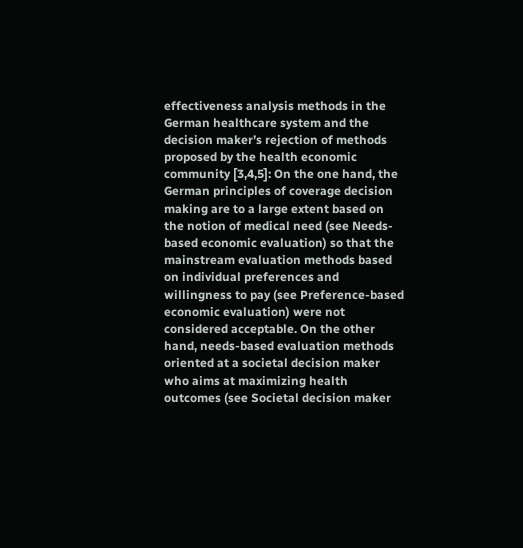effectiveness analysis methods in the German healthcare system and the decision maker’s rejection of methods proposed by the health economic community [3,4,5]: On the one hand, the German principles of coverage decision making are to a large extent based on the notion of medical need (see Needs-based economic evaluation) so that the mainstream evaluation methods based on individual preferences and willingness to pay (see Preference-based economic evaluation) were not considered acceptable. On the other hand, needs-based evaluation methods oriented at a societal decision maker who aims at maximizing health outcomes (see Societal decision maker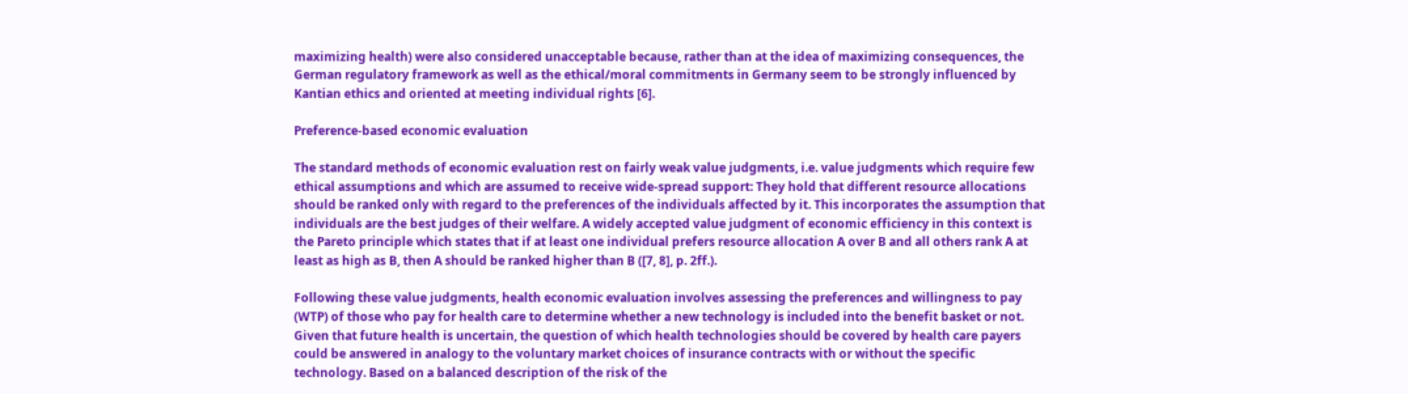maximizing health) were also considered unacceptable because, rather than at the idea of maximizing consequences, the German regulatory framework as well as the ethical/moral commitments in Germany seem to be strongly influenced by Kantian ethics and oriented at meeting individual rights [6].

Preference-based economic evaluation

The standard methods of economic evaluation rest on fairly weak value judgments, i.e. value judgments which require few ethical assumptions and which are assumed to receive wide-spread support: They hold that different resource allocations should be ranked only with regard to the preferences of the individuals affected by it. This incorporates the assumption that individuals are the best judges of their welfare. A widely accepted value judgment of economic efficiency in this context is the Pareto principle which states that if at least one individual prefers resource allocation A over B and all others rank A at least as high as B, then A should be ranked higher than B ([7, 8], p. 2ff.).

Following these value judgments, health economic evaluation involves assessing the preferences and willingness to pay (WTP) of those who pay for health care to determine whether a new technology is included into the benefit basket or not. Given that future health is uncertain, the question of which health technologies should be covered by health care payers could be answered in analogy to the voluntary market choices of insurance contracts with or without the specific technology. Based on a balanced description of the risk of the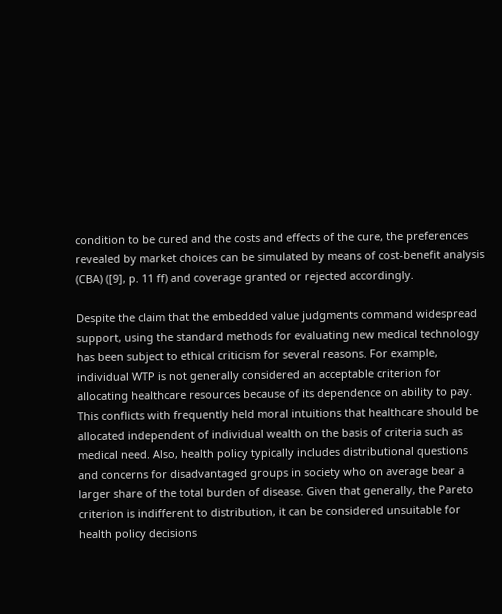condition to be cured and the costs and effects of the cure, the preferences revealed by market choices can be simulated by means of cost-benefit analysis (CBA) ([9], p. 11 ff) and coverage granted or rejected accordingly.

Despite the claim that the embedded value judgments command widespread support, using the standard methods for evaluating new medical technology has been subject to ethical criticism for several reasons. For example, individual WTP is not generally considered an acceptable criterion for allocating healthcare resources because of its dependence on ability to pay. This conflicts with frequently held moral intuitions that healthcare should be allocated independent of individual wealth on the basis of criteria such as medical need. Also, health policy typically includes distributional questions and concerns for disadvantaged groups in society who on average bear a larger share of the total burden of disease. Given that generally, the Pareto criterion is indifferent to distribution, it can be considered unsuitable for health policy decisions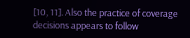[10, 11]. Also the practice of coverage decisions appears to follow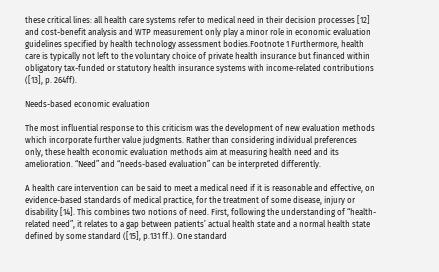these critical lines: all health care systems refer to medical need in their decision processes [12] and cost-benefit analysis and WTP measurement only play a minor role in economic evaluation guidelines specified by health technology assessment bodies.Footnote 1 Furthermore, health care is typically not left to the voluntary choice of private health insurance but financed within obligatory tax-funded or statutory health insurance systems with income-related contributions ([13], p. 264ff).

Needs-based economic evaluation

The most influential response to this criticism was the development of new evaluation methods which incorporate further value judgments. Rather than considering individual preferences only, these health economic evaluation methods aim at measuring health need and its amelioration. “Need” and “needs-based evaluation” can be interpreted differently.

A health care intervention can be said to meet a medical need if it is reasonable and effective, on evidence-based standards of medical practice, for the treatment of some disease, injury or disability [14]. This combines two notions of need. First, following the understanding of “health-related need”, it relates to a gap between patients’ actual health state and a normal health state defined by some standard ([15], p.131 ff.). One standard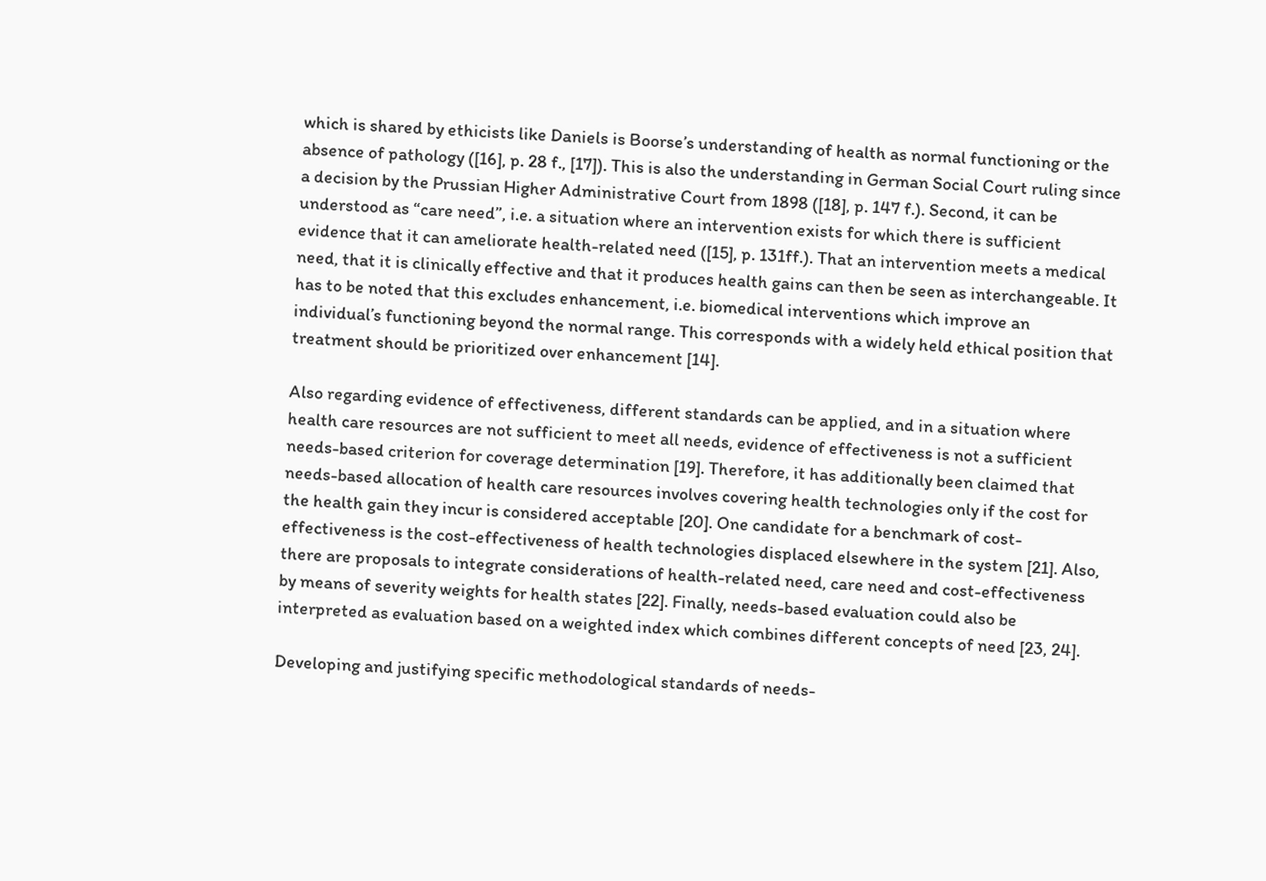which is shared by ethicists like Daniels is Boorse’s understanding of health as normal functioning or the absence of pathology ([16], p. 28 f., [17]). This is also the understanding in German Social Court ruling since a decision by the Prussian Higher Administrative Court from 1898 ([18], p. 147 f.). Second, it can be understood as “care need”, i.e. a situation where an intervention exists for which there is sufficient evidence that it can ameliorate health-related need ([15], p. 131ff.). That an intervention meets a medical need, that it is clinically effective and that it produces health gains can then be seen as interchangeable. It has to be noted that this excludes enhancement, i.e. biomedical interventions which improve an individual’s functioning beyond the normal range. This corresponds with a widely held ethical position that treatment should be prioritized over enhancement [14].

Also regarding evidence of effectiveness, different standards can be applied, and in a situation where health care resources are not sufficient to meet all needs, evidence of effectiveness is not a sufficient needs-based criterion for coverage determination [19]. Therefore, it has additionally been claimed that needs-based allocation of health care resources involves covering health technologies only if the cost for the health gain they incur is considered acceptable [20]. One candidate for a benchmark of cost-effectiveness is the cost-effectiveness of health technologies displaced elsewhere in the system [21]. Also, there are proposals to integrate considerations of health-related need, care need and cost-effectiveness by means of severity weights for health states [22]. Finally, needs-based evaluation could also be interpreted as evaluation based on a weighted index which combines different concepts of need [23, 24].

Developing and justifying specific methodological standards of needs-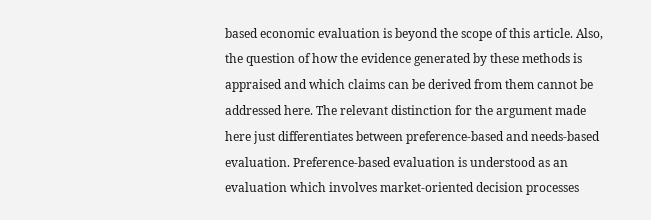based economic evaluation is beyond the scope of this article. Also, the question of how the evidence generated by these methods is appraised and which claims can be derived from them cannot be addressed here. The relevant distinction for the argument made here just differentiates between preference-based and needs-based evaluation. Preference-based evaluation is understood as an evaluation which involves market-oriented decision processes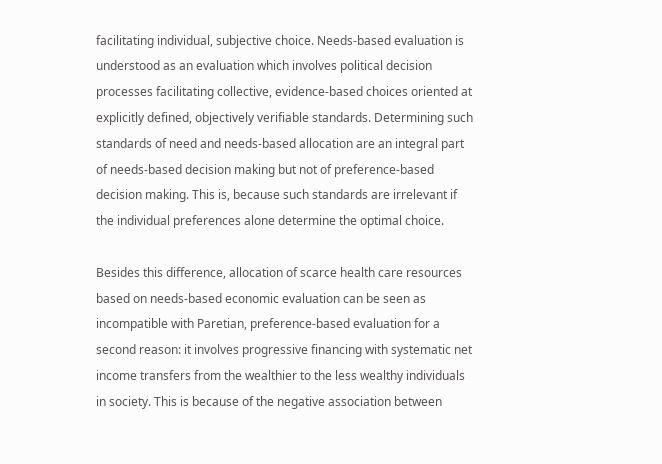facilitating individual, subjective choice. Needs-based evaluation is understood as an evaluation which involves political decision processes facilitating collective, evidence-based choices oriented at explicitly defined, objectively verifiable standards. Determining such standards of need and needs-based allocation are an integral part of needs-based decision making but not of preference-based decision making. This is, because such standards are irrelevant if the individual preferences alone determine the optimal choice.

Besides this difference, allocation of scarce health care resources based on needs-based economic evaluation can be seen as incompatible with Paretian, preference-based evaluation for a second reason: it involves progressive financing with systematic net income transfers from the wealthier to the less wealthy individuals in society. This is because of the negative association between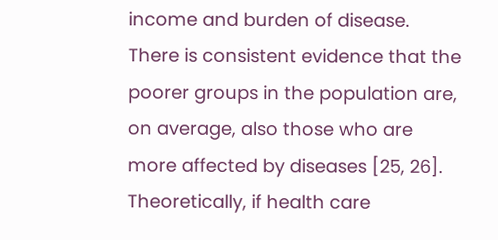income and burden of disease. There is consistent evidence that the poorer groups in the population are, on average, also those who are more affected by diseases [25, 26]. Theoretically, if health care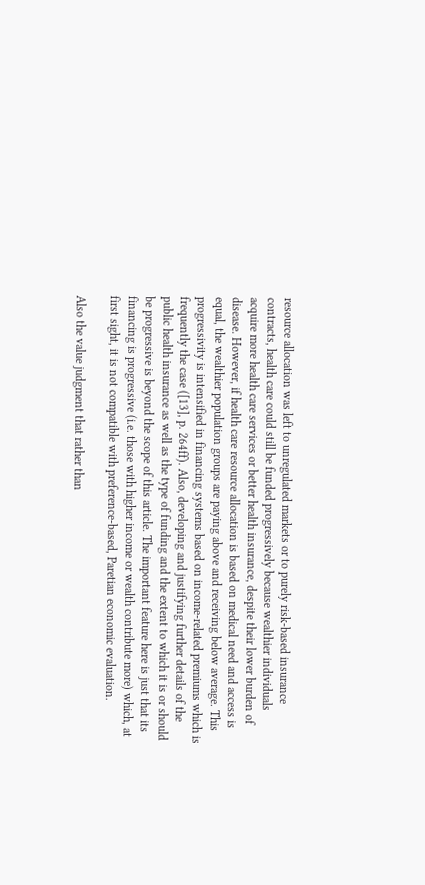resource allocation was left to unregulated markets or to purely risk-based insurance contracts, health care could still be funded progressively because wealthier individuals acquire more health care services or better health insurance, despite their lower burden of disease. However, if health care resource allocation is based on medical need and access is equal, the wealthier population groups are paying above and receiving below average. This progressivity is intensified in financing systems based on income-related premiums which is frequently the case ([13], p. 264ff). Also, developing and justifying further details of the public health insurance as well as the type of funding and the extent to which it is or should be progressive is beyond the scope of this article. The important feature here is just that its financing is progressive (i.e. those with higher income or wealth contribute more) which, at first sight, it is not compatible with preference-based, Paretian economic evaluation.

Also the value judgment that rather than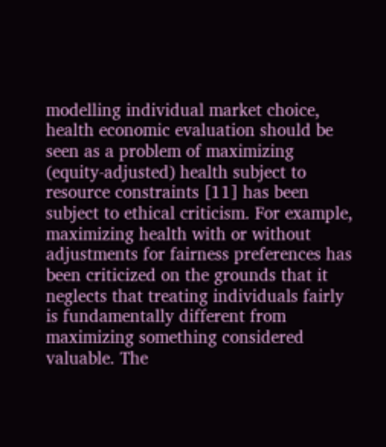modelling individual market choice, health economic evaluation should be seen as a problem of maximizing (equity-adjusted) health subject to resource constraints [11] has been subject to ethical criticism. For example, maximizing health with or without adjustments for fairness preferences has been criticized on the grounds that it neglects that treating individuals fairly is fundamentally different from maximizing something considered valuable. The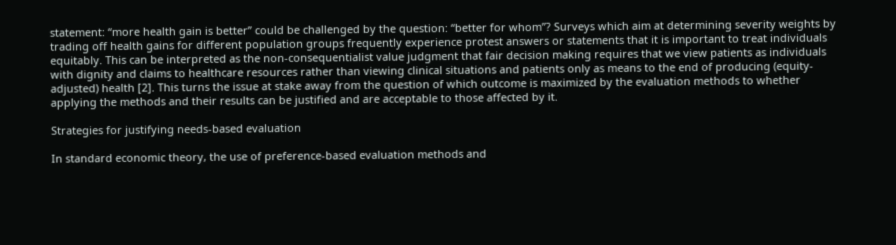statement: “more health gain is better” could be challenged by the question: “better for whom”? Surveys which aim at determining severity weights by trading off health gains for different population groups frequently experience protest answers or statements that it is important to treat individuals equitably. This can be interpreted as the non-consequentialist value judgment that fair decision making requires that we view patients as individuals with dignity and claims to healthcare resources rather than viewing clinical situations and patients only as means to the end of producing (equity-adjusted) health [2]. This turns the issue at stake away from the question of which outcome is maximized by the evaluation methods to whether applying the methods and their results can be justified and are acceptable to those affected by it.

Strategies for justifying needs-based evaluation

In standard economic theory, the use of preference-based evaluation methods and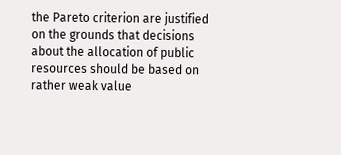the Pareto criterion are justified on the grounds that decisions about the allocation of public resources should be based on rather weak value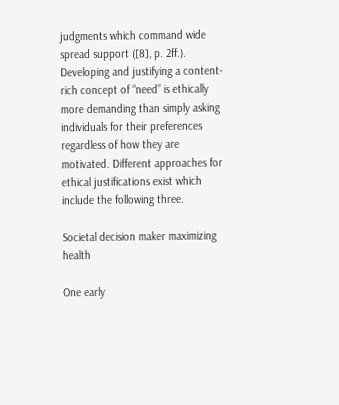judgments which command wide spread support ([8], p. 2ff.). Developing and justifying a content-rich concept of “need” is ethically more demanding than simply asking individuals for their preferences regardless of how they are motivated. Different approaches for ethical justifications exist which include the following three.

Societal decision maker maximizing health

One early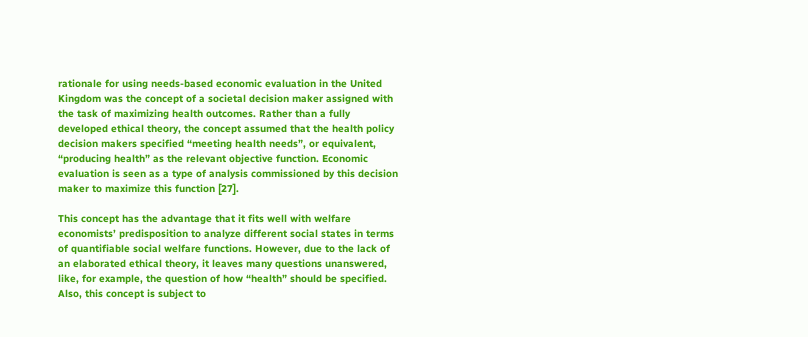rationale for using needs-based economic evaluation in the United Kingdom was the concept of a societal decision maker assigned with the task of maximizing health outcomes. Rather than a fully developed ethical theory, the concept assumed that the health policy decision makers specified “meeting health needs”, or equivalent, “producing health” as the relevant objective function. Economic evaluation is seen as a type of analysis commissioned by this decision maker to maximize this function [27].

This concept has the advantage that it fits well with welfare economists’ predisposition to analyze different social states in terms of quantifiable social welfare functions. However, due to the lack of an elaborated ethical theory, it leaves many questions unanswered, like, for example, the question of how “health” should be specified. Also, this concept is subject to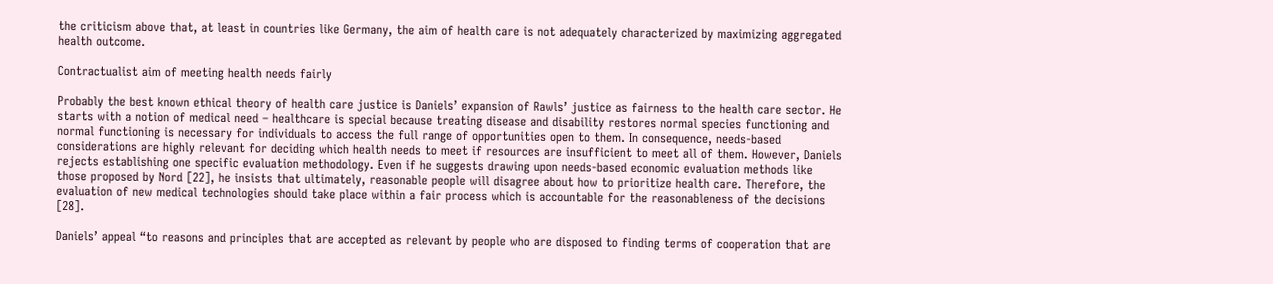the criticism above that, at least in countries like Germany, the aim of health care is not adequately characterized by maximizing aggregated health outcome.

Contractualist aim of meeting health needs fairly

Probably the best known ethical theory of health care justice is Daniels’ expansion of Rawls’ justice as fairness to the health care sector. He starts with a notion of medical need – healthcare is special because treating disease and disability restores normal species functioning and normal functioning is necessary for individuals to access the full range of opportunities open to them. In consequence, needs-based considerations are highly relevant for deciding which health needs to meet if resources are insufficient to meet all of them. However, Daniels rejects establishing one specific evaluation methodology. Even if he suggests drawing upon needs-based economic evaluation methods like those proposed by Nord [22], he insists that ultimately, reasonable people will disagree about how to prioritize health care. Therefore, the evaluation of new medical technologies should take place within a fair process which is accountable for the reasonableness of the decisions [28].

Daniels’ appeal “to reasons and principles that are accepted as relevant by people who are disposed to finding terms of cooperation that are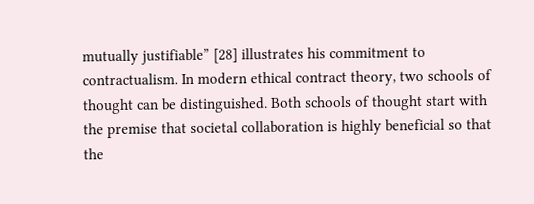mutually justifiable” [28] illustrates his commitment to contractualism. In modern ethical contract theory, two schools of thought can be distinguished. Both schools of thought start with the premise that societal collaboration is highly beneficial so that the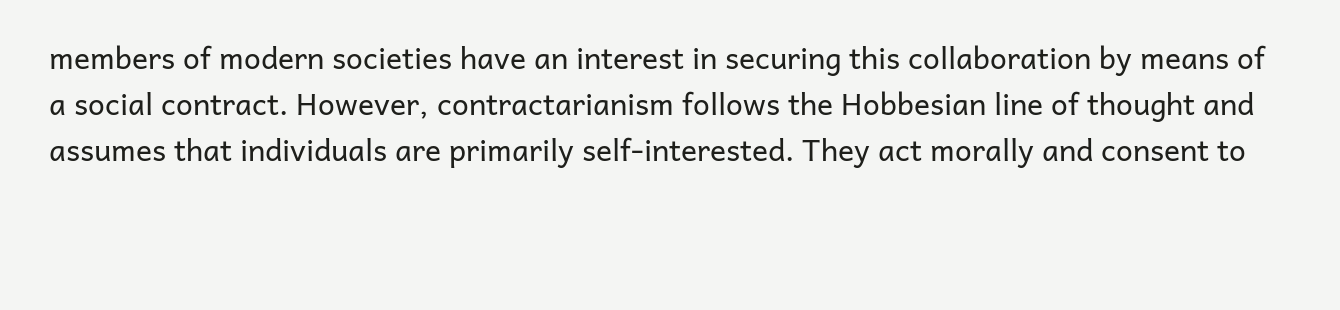members of modern societies have an interest in securing this collaboration by means of a social contract. However, contractarianism follows the Hobbesian line of thought and assumes that individuals are primarily self-interested. They act morally and consent to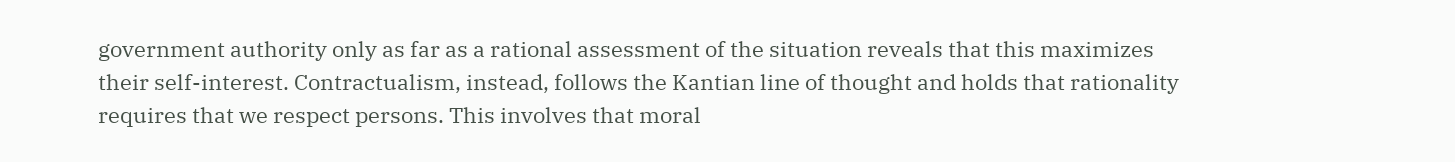government authority only as far as a rational assessment of the situation reveals that this maximizes their self-interest. Contractualism, instead, follows the Kantian line of thought and holds that rationality requires that we respect persons. This involves that moral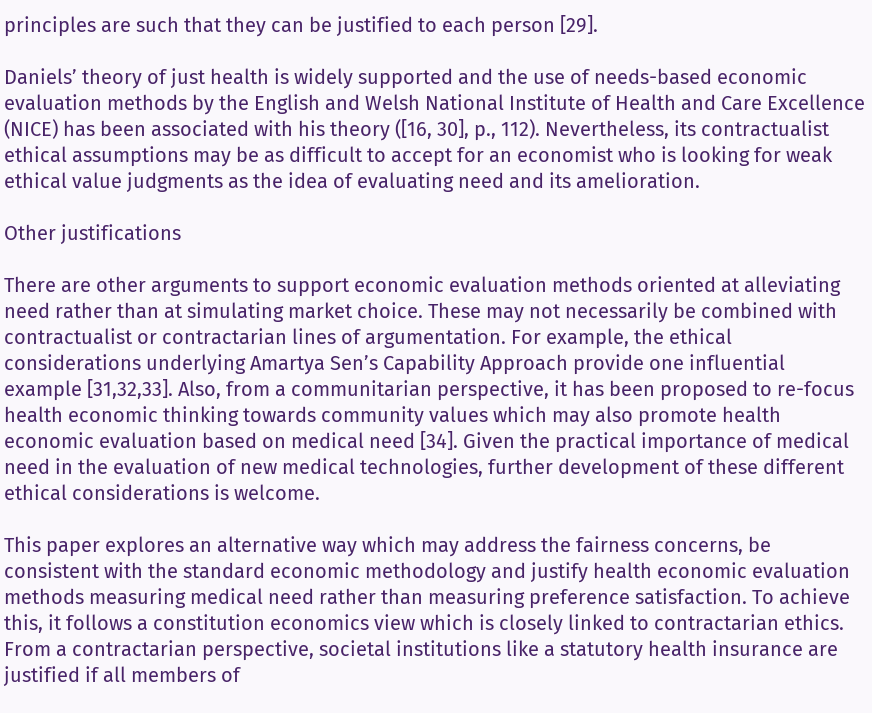principles are such that they can be justified to each person [29].

Daniels’ theory of just health is widely supported and the use of needs-based economic evaluation methods by the English and Welsh National Institute of Health and Care Excellence (NICE) has been associated with his theory ([16, 30], p., 112). Nevertheless, its contractualist ethical assumptions may be as difficult to accept for an economist who is looking for weak ethical value judgments as the idea of evaluating need and its amelioration.

Other justifications

There are other arguments to support economic evaluation methods oriented at alleviating need rather than at simulating market choice. These may not necessarily be combined with contractualist or contractarian lines of argumentation. For example, the ethical considerations underlying Amartya Sen’s Capability Approach provide one influential example [31,32,33]. Also, from a communitarian perspective, it has been proposed to re-focus health economic thinking towards community values which may also promote health economic evaluation based on medical need [34]. Given the practical importance of medical need in the evaluation of new medical technologies, further development of these different ethical considerations is welcome.

This paper explores an alternative way which may address the fairness concerns, be consistent with the standard economic methodology and justify health economic evaluation methods measuring medical need rather than measuring preference satisfaction. To achieve this, it follows a constitution economics view which is closely linked to contractarian ethics. From a contractarian perspective, societal institutions like a statutory health insurance are justified if all members of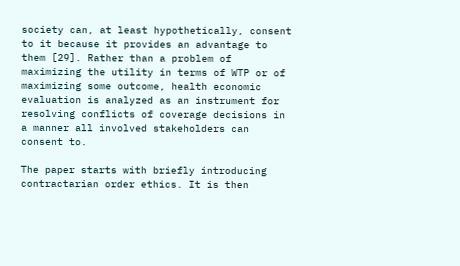society can, at least hypothetically, consent to it because it provides an advantage to them [29]. Rather than a problem of maximizing the utility in terms of WTP or of maximizing some outcome, health economic evaluation is analyzed as an instrument for resolving conflicts of coverage decisions in a manner all involved stakeholders can consent to.

The paper starts with briefly introducing contractarian order ethics. It is then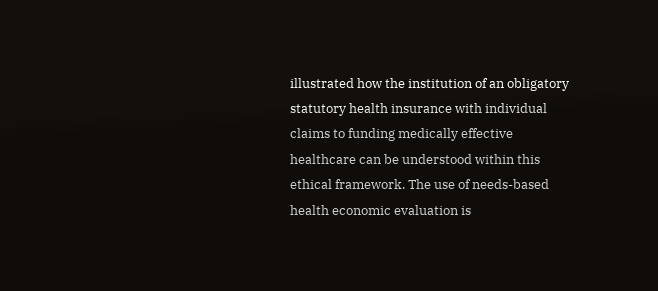illustrated how the institution of an obligatory statutory health insurance with individual claims to funding medically effective healthcare can be understood within this ethical framework. The use of needs-based health economic evaluation is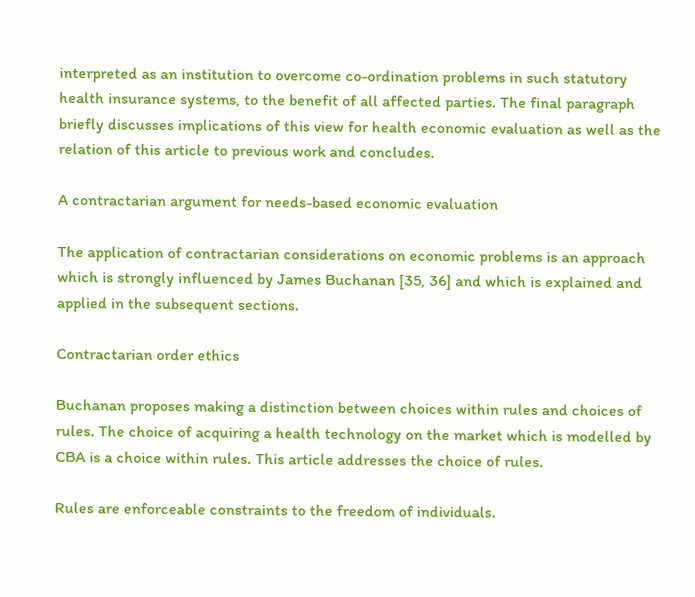interpreted as an institution to overcome co-ordination problems in such statutory health insurance systems, to the benefit of all affected parties. The final paragraph briefly discusses implications of this view for health economic evaluation as well as the relation of this article to previous work and concludes.

A contractarian argument for needs-based economic evaluation

The application of contractarian considerations on economic problems is an approach which is strongly influenced by James Buchanan [35, 36] and which is explained and applied in the subsequent sections.

Contractarian order ethics

Buchanan proposes making a distinction between choices within rules and choices of rules. The choice of acquiring a health technology on the market which is modelled by CBA is a choice within rules. This article addresses the choice of rules.

Rules are enforceable constraints to the freedom of individuals.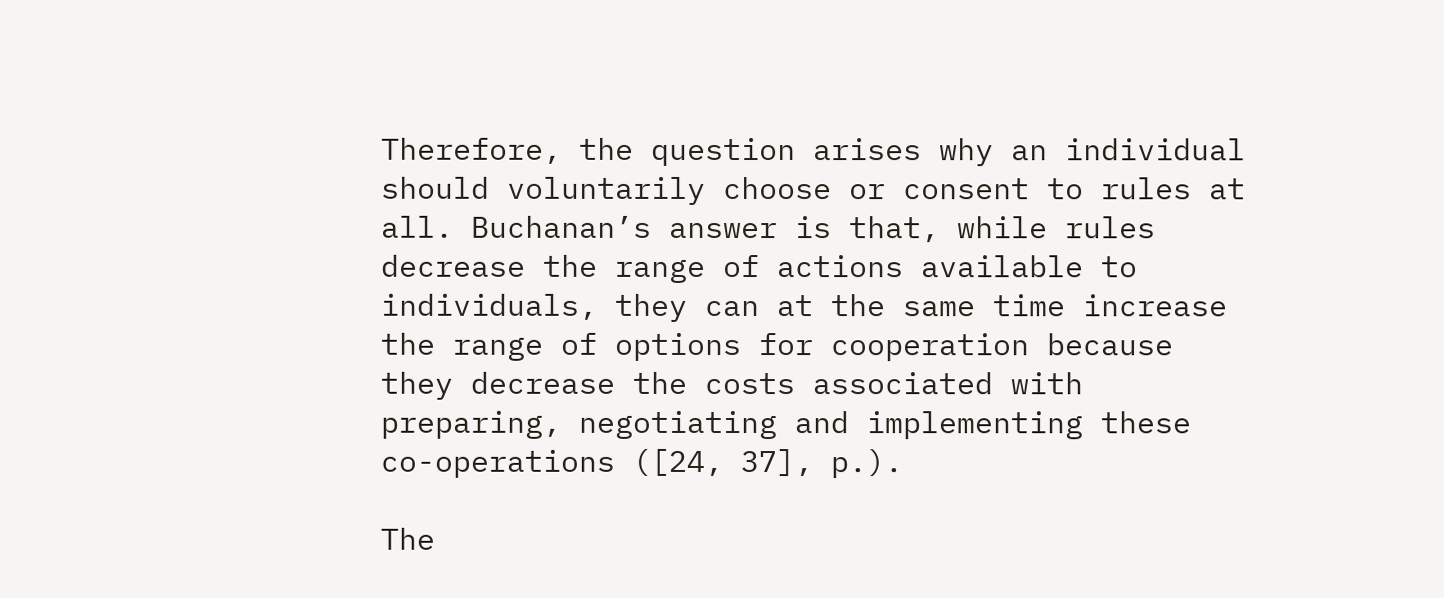Therefore, the question arises why an individual should voluntarily choose or consent to rules at all. Buchanan’s answer is that, while rules decrease the range of actions available to individuals, they can at the same time increase the range of options for cooperation because they decrease the costs associated with preparing, negotiating and implementing these co-operations ([24, 37], p.).

The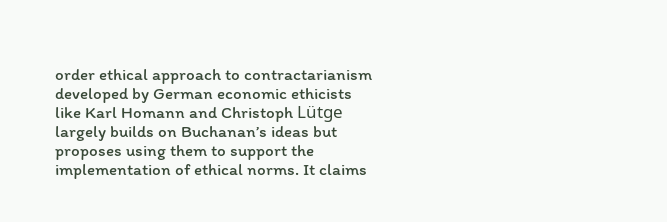order ethical approach to contractarianism developed by German economic ethicists like Karl Homann and Christoph Lütge largely builds on Buchanan’s ideas but proposes using them to support the implementation of ethical norms. It claims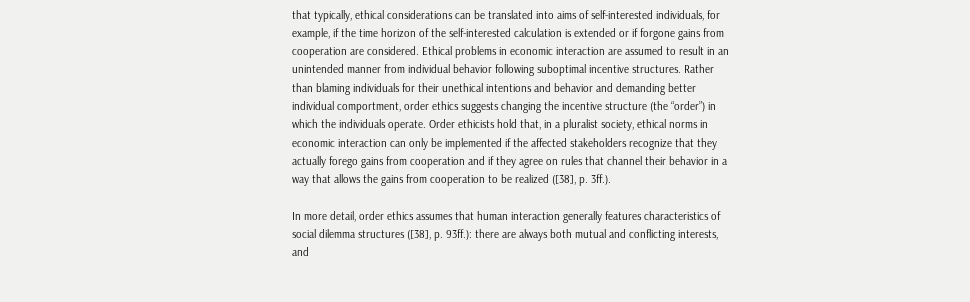that typically, ethical considerations can be translated into aims of self-interested individuals, for example, if the time horizon of the self-interested calculation is extended or if forgone gains from cooperation are considered. Ethical problems in economic interaction are assumed to result in an unintended manner from individual behavior following suboptimal incentive structures. Rather than blaming individuals for their unethical intentions and behavior and demanding better individual comportment, order ethics suggests changing the incentive structure (the “order”) in which the individuals operate. Order ethicists hold that, in a pluralist society, ethical norms in economic interaction can only be implemented if the affected stakeholders recognize that they actually forego gains from cooperation and if they agree on rules that channel their behavior in a way that allows the gains from cooperation to be realized ([38], p. 3ff.).

In more detail, order ethics assumes that human interaction generally features characteristics of social dilemma structures ([38], p. 93ff.): there are always both mutual and conflicting interests, and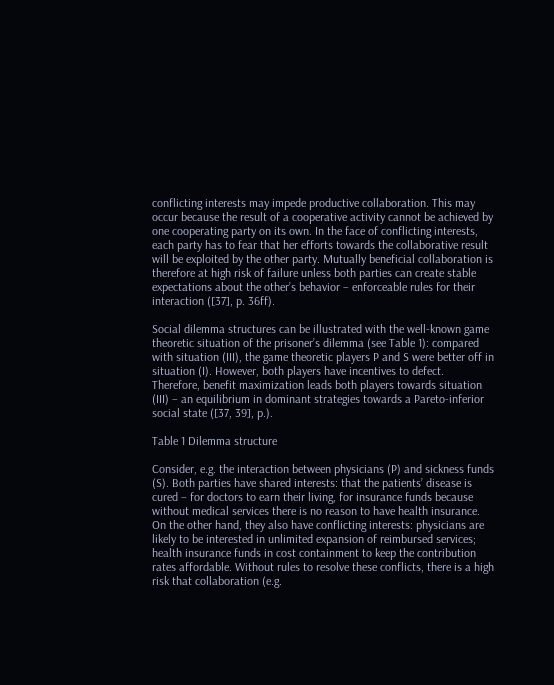conflicting interests may impede productive collaboration. This may occur because the result of a cooperative activity cannot be achieved by one cooperating party on its own. In the face of conflicting interests, each party has to fear that her efforts towards the collaborative result will be exploited by the other party. Mutually beneficial collaboration is therefore at high risk of failure unless both parties can create stable expectations about the other’s behavior – enforceable rules for their interaction ([37], p. 36ff).

Social dilemma structures can be illustrated with the well-known game theoretic situation of the prisoner’s dilemma (see Table 1): compared with situation (III), the game theoretic players P and S were better off in situation (I). However, both players have incentives to defect. Therefore, benefit maximization leads both players towards situation (III) – an equilibrium in dominant strategies towards a Pareto-inferior social state ([37, 39], p.).

Table 1 Dilemma structure

Consider, e.g. the interaction between physicians (P) and sickness funds (S). Both parties have shared interests: that the patients’ disease is cured – for doctors to earn their living, for insurance funds because without medical services there is no reason to have health insurance. On the other hand, they also have conflicting interests: physicians are likely to be interested in unlimited expansion of reimbursed services; health insurance funds in cost containment to keep the contribution rates affordable. Without rules to resolve these conflicts, there is a high risk that collaboration (e.g.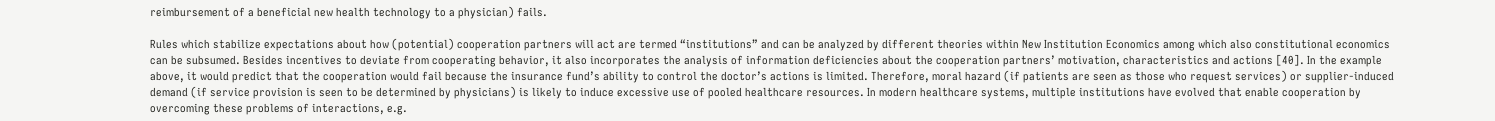reimbursement of a beneficial new health technology to a physician) fails.

Rules which stabilize expectations about how (potential) cooperation partners will act are termed “institutions” and can be analyzed by different theories within New Institution Economics among which also constitutional economics can be subsumed. Besides incentives to deviate from cooperating behavior, it also incorporates the analysis of information deficiencies about the cooperation partners’ motivation, characteristics and actions [40]. In the example above, it would predict that the cooperation would fail because the insurance fund’s ability to control the doctor’s actions is limited. Therefore, moral hazard (if patients are seen as those who request services) or supplier-induced demand (if service provision is seen to be determined by physicians) is likely to induce excessive use of pooled healthcare resources. In modern healthcare systems, multiple institutions have evolved that enable cooperation by overcoming these problems of interactions, e.g.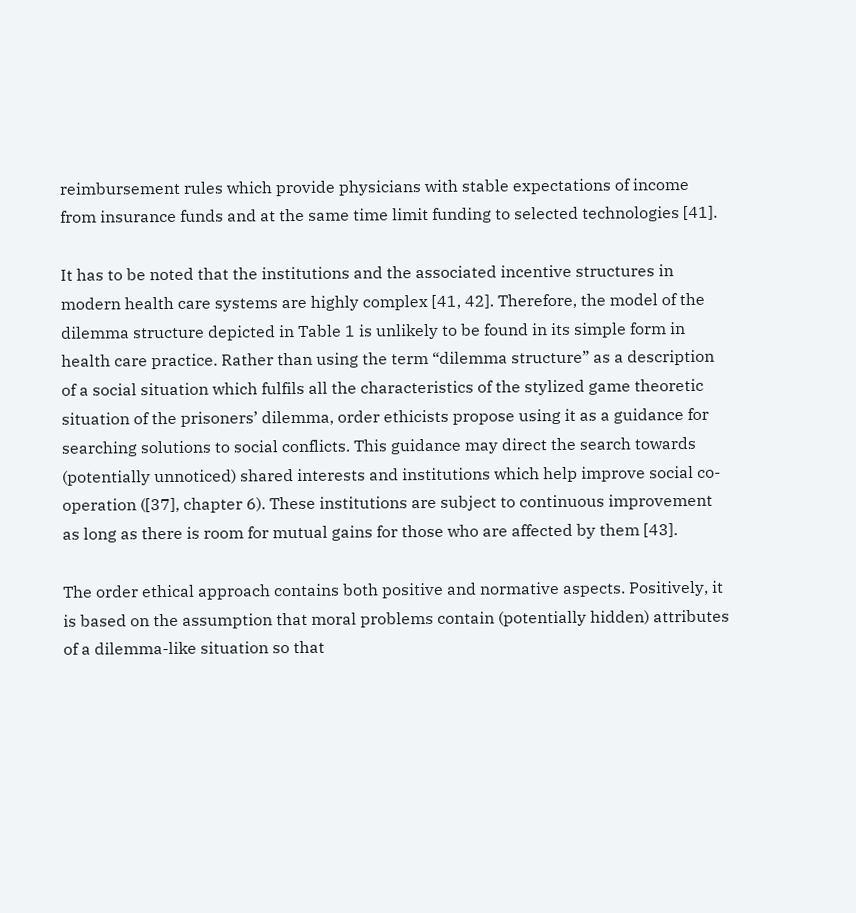reimbursement rules which provide physicians with stable expectations of income from insurance funds and at the same time limit funding to selected technologies [41].

It has to be noted that the institutions and the associated incentive structures in modern health care systems are highly complex [41, 42]. Therefore, the model of the dilemma structure depicted in Table 1 is unlikely to be found in its simple form in health care practice. Rather than using the term “dilemma structure” as a description of a social situation which fulfils all the characteristics of the stylized game theoretic situation of the prisoners’ dilemma, order ethicists propose using it as a guidance for searching solutions to social conflicts. This guidance may direct the search towards (potentially unnoticed) shared interests and institutions which help improve social co-operation ([37], chapter 6). These institutions are subject to continuous improvement as long as there is room for mutual gains for those who are affected by them [43].

The order ethical approach contains both positive and normative aspects. Positively, it is based on the assumption that moral problems contain (potentially hidden) attributes of a dilemma-like situation so that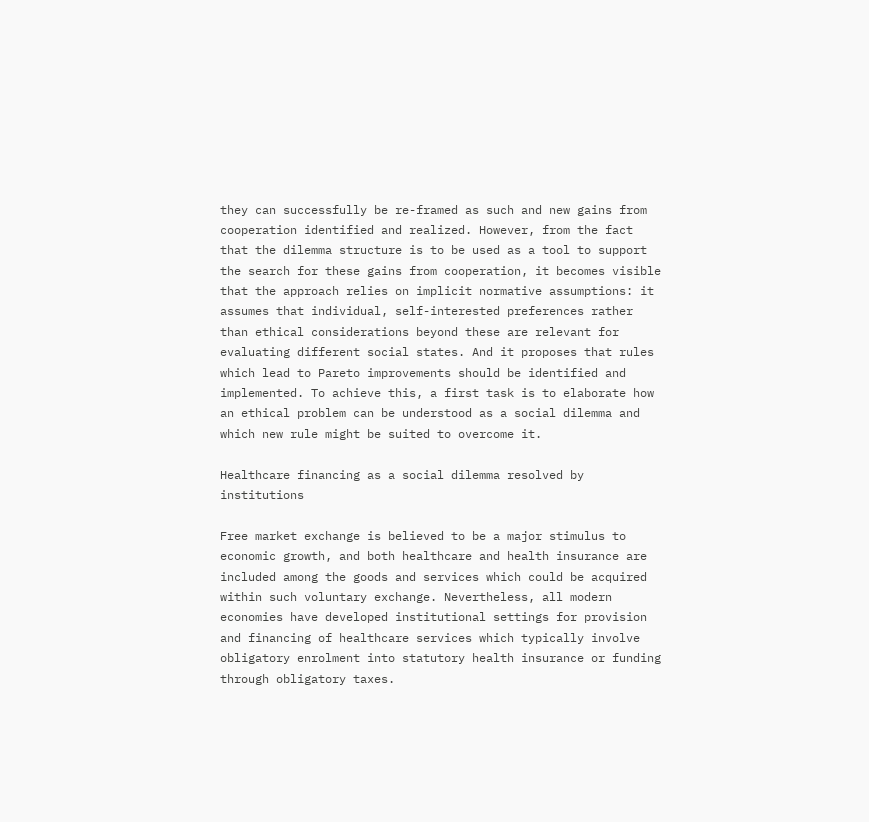they can successfully be re-framed as such and new gains from cooperation identified and realized. However, from the fact that the dilemma structure is to be used as a tool to support the search for these gains from cooperation, it becomes visible that the approach relies on implicit normative assumptions: it assumes that individual, self-interested preferences rather than ethical considerations beyond these are relevant for evaluating different social states. And it proposes that rules which lead to Pareto improvements should be identified and implemented. To achieve this, a first task is to elaborate how an ethical problem can be understood as a social dilemma and which new rule might be suited to overcome it.

Healthcare financing as a social dilemma resolved by institutions

Free market exchange is believed to be a major stimulus to economic growth, and both healthcare and health insurance are included among the goods and services which could be acquired within such voluntary exchange. Nevertheless, all modern economies have developed institutional settings for provision and financing of healthcare services which typically involve obligatory enrolment into statutory health insurance or funding through obligatory taxes.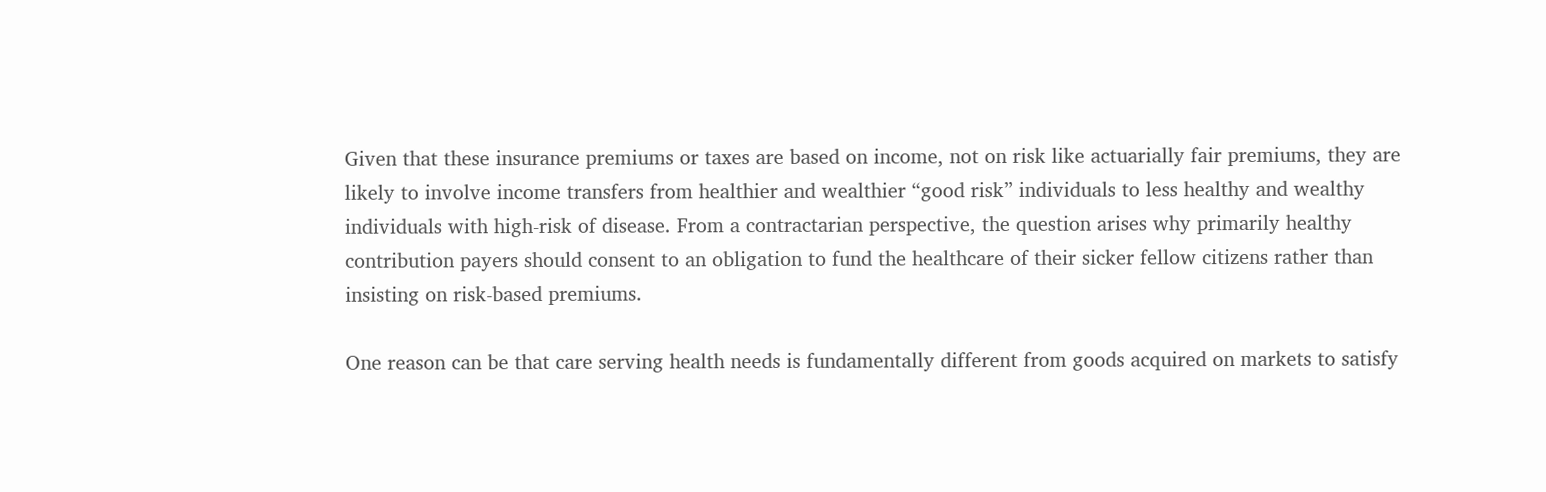Given that these insurance premiums or taxes are based on income, not on risk like actuarially fair premiums, they are likely to involve income transfers from healthier and wealthier “good risk” individuals to less healthy and wealthy individuals with high-risk of disease. From a contractarian perspective, the question arises why primarily healthy contribution payers should consent to an obligation to fund the healthcare of their sicker fellow citizens rather than insisting on risk-based premiums.

One reason can be that care serving health needs is fundamentally different from goods acquired on markets to satisfy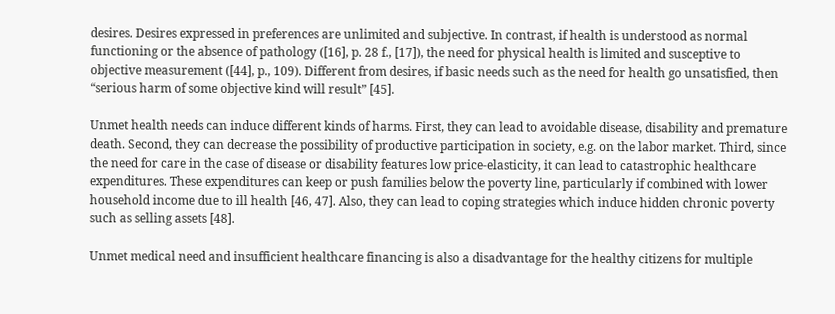desires. Desires expressed in preferences are unlimited and subjective. In contrast, if health is understood as normal functioning or the absence of pathology ([16], p. 28 f., [17]), the need for physical health is limited and susceptive to objective measurement ([44], p., 109). Different from desires, if basic needs such as the need for health go unsatisfied, then “serious harm of some objective kind will result” [45].

Unmet health needs can induce different kinds of harms. First, they can lead to avoidable disease, disability and premature death. Second, they can decrease the possibility of productive participation in society, e.g. on the labor market. Third, since the need for care in the case of disease or disability features low price-elasticity, it can lead to catastrophic healthcare expenditures. These expenditures can keep or push families below the poverty line, particularly if combined with lower household income due to ill health [46, 47]. Also, they can lead to coping strategies which induce hidden chronic poverty such as selling assets [48].

Unmet medical need and insufficient healthcare financing is also a disadvantage for the healthy citizens for multiple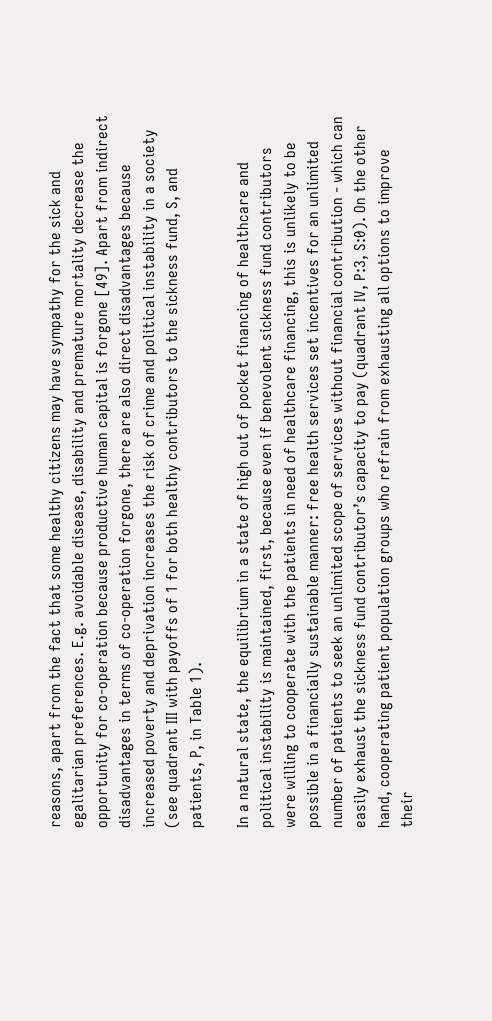reasons, apart from the fact that some healthy citizens may have sympathy for the sick and egalitarian preferences. E.g. avoidable disease, disability and premature mortality decrease the opportunity for co-operation because productive human capital is forgone [49]. Apart from indirect disadvantages in terms of co-operation forgone, there are also direct disadvantages because increased poverty and deprivation increases the risk of crime and political instability in a society (see quadrant III with payoffs of 1 for both healthy contributors to the sickness fund, S, and patients, P, in Table 1).

In a natural state, the equilibrium in a state of high out of pocket financing of healthcare and political instability is maintained, first, because even if benevolent sickness fund contributors were willing to cooperate with the patients in need of healthcare financing, this is unlikely to be possible in a financially sustainable manner: free health services set incentives for an unlimited number of patients to seek an unlimited scope of services without financial contribution - which can easily exhaust the sickness fund contributor’s capacity to pay (quadrant IV, P:3, S:0). On the other hand, cooperating patient population groups who refrain from exhausting all options to improve their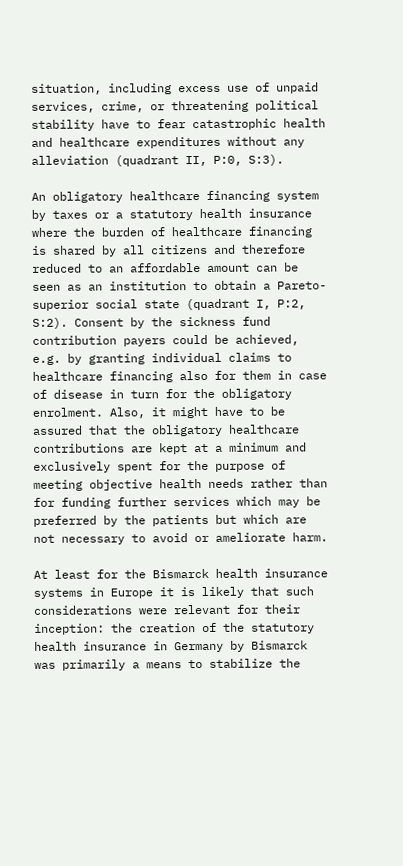situation, including excess use of unpaid services, crime, or threatening political stability have to fear catastrophic health and healthcare expenditures without any alleviation (quadrant II, P:0, S:3).

An obligatory healthcare financing system by taxes or a statutory health insurance where the burden of healthcare financing is shared by all citizens and therefore reduced to an affordable amount can be seen as an institution to obtain a Pareto-superior social state (quadrant I, P:2, S:2). Consent by the sickness fund contribution payers could be achieved, e.g. by granting individual claims to healthcare financing also for them in case of disease in turn for the obligatory enrolment. Also, it might have to be assured that the obligatory healthcare contributions are kept at a minimum and exclusively spent for the purpose of meeting objective health needs rather than for funding further services which may be preferred by the patients but which are not necessary to avoid or ameliorate harm.

At least for the Bismarck health insurance systems in Europe it is likely that such considerations were relevant for their inception: the creation of the statutory health insurance in Germany by Bismarck was primarily a means to stabilize the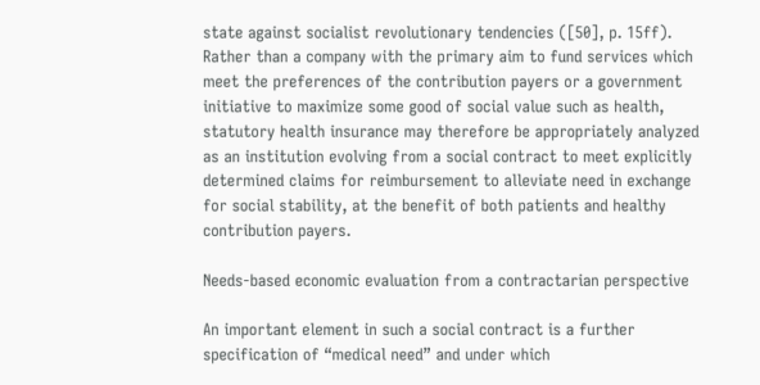state against socialist revolutionary tendencies ([50], p. 15ff). Rather than a company with the primary aim to fund services which meet the preferences of the contribution payers or a government initiative to maximize some good of social value such as health, statutory health insurance may therefore be appropriately analyzed as an institution evolving from a social contract to meet explicitly determined claims for reimbursement to alleviate need in exchange for social stability, at the benefit of both patients and healthy contribution payers.

Needs-based economic evaluation from a contractarian perspective

An important element in such a social contract is a further specification of “medical need” and under which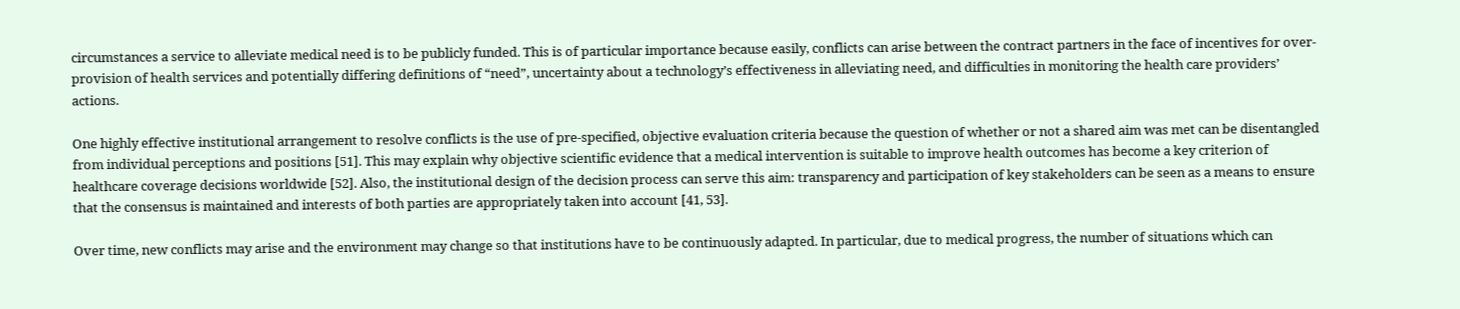circumstances a service to alleviate medical need is to be publicly funded. This is of particular importance because easily, conflicts can arise between the contract partners in the face of incentives for over-provision of health services and potentially differing definitions of “need”, uncertainty about a technology’s effectiveness in alleviating need, and difficulties in monitoring the health care providers’ actions.

One highly effective institutional arrangement to resolve conflicts is the use of pre-specified, objective evaluation criteria because the question of whether or not a shared aim was met can be disentangled from individual perceptions and positions [51]. This may explain why objective scientific evidence that a medical intervention is suitable to improve health outcomes has become a key criterion of healthcare coverage decisions worldwide [52]. Also, the institutional design of the decision process can serve this aim: transparency and participation of key stakeholders can be seen as a means to ensure that the consensus is maintained and interests of both parties are appropriately taken into account [41, 53].

Over time, new conflicts may arise and the environment may change so that institutions have to be continuously adapted. In particular, due to medical progress, the number of situations which can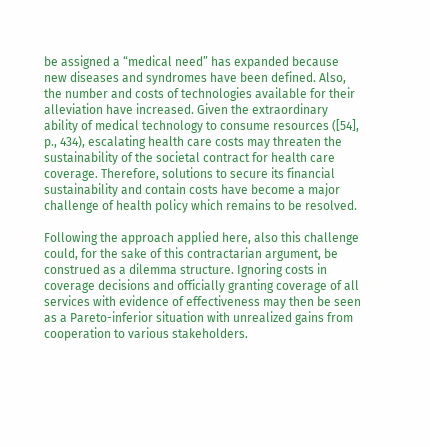be assigned a “medical need” has expanded because new diseases and syndromes have been defined. Also, the number and costs of technologies available for their alleviation have increased. Given the extraordinary ability of medical technology to consume resources ([54], p., 434), escalating health care costs may threaten the sustainability of the societal contract for health care coverage. Therefore, solutions to secure its financial sustainability and contain costs have become a major challenge of health policy which remains to be resolved.

Following the approach applied here, also this challenge could, for the sake of this contractarian argument, be construed as a dilemma structure. Ignoring costs in coverage decisions and officially granting coverage of all services with evidence of effectiveness may then be seen as a Pareto-inferior situation with unrealized gains from cooperation to various stakeholders.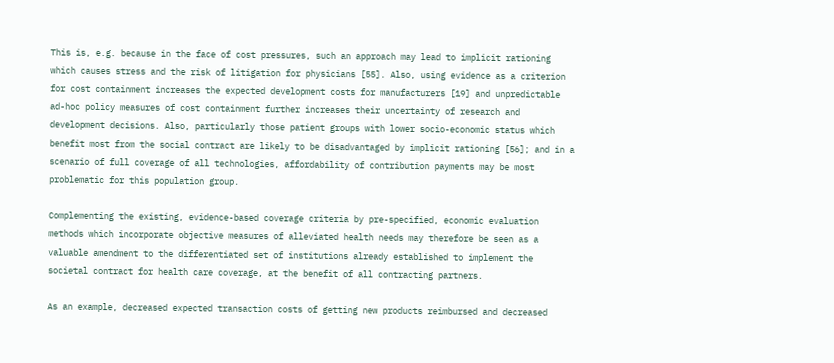This is, e.g. because in the face of cost pressures, such an approach may lead to implicit rationing which causes stress and the risk of litigation for physicians [55]. Also, using evidence as a criterion for cost containment increases the expected development costs for manufacturers [19] and unpredictable ad-hoc policy measures of cost containment further increases their uncertainty of research and development decisions. Also, particularly those patient groups with lower socio-economic status which benefit most from the social contract are likely to be disadvantaged by implicit rationing [56]; and in a scenario of full coverage of all technologies, affordability of contribution payments may be most problematic for this population group.

Complementing the existing, evidence-based coverage criteria by pre-specified, economic evaluation methods which incorporate objective measures of alleviated health needs may therefore be seen as a valuable amendment to the differentiated set of institutions already established to implement the societal contract for health care coverage, at the benefit of all contracting partners.

As an example, decreased expected transaction costs of getting new products reimbursed and decreased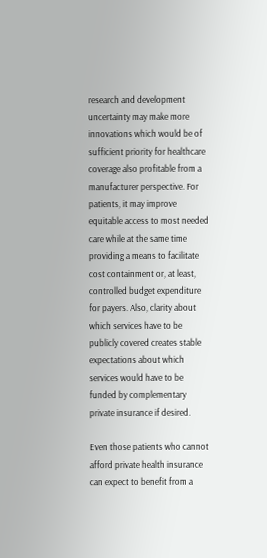research and development uncertainty may make more innovations which would be of sufficient priority for healthcare coverage also profitable from a manufacturer perspective. For patients, it may improve equitable access to most needed care while at the same time providing a means to facilitate cost containment or, at least, controlled budget expenditure for payers. Also, clarity about which services have to be publicly covered creates stable expectations about which services would have to be funded by complementary private insurance if desired.

Even those patients who cannot afford private health insurance can expect to benefit from a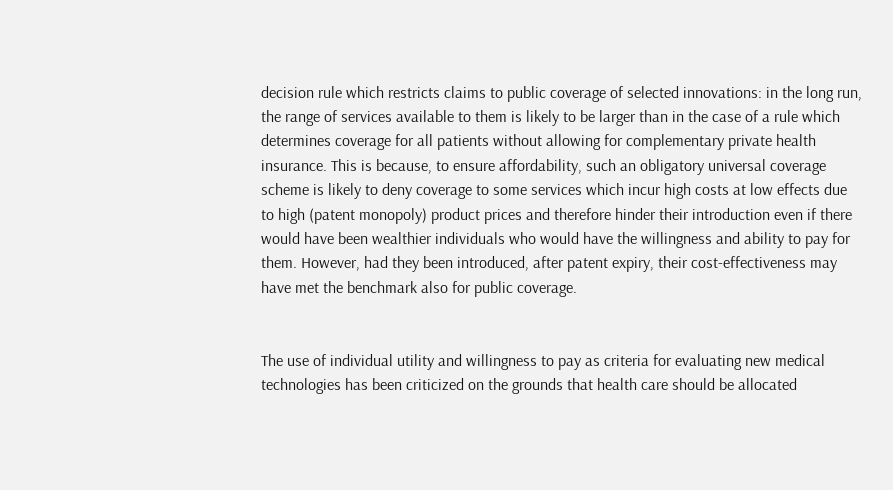decision rule which restricts claims to public coverage of selected innovations: in the long run, the range of services available to them is likely to be larger than in the case of a rule which determines coverage for all patients without allowing for complementary private health insurance. This is because, to ensure affordability, such an obligatory universal coverage scheme is likely to deny coverage to some services which incur high costs at low effects due to high (patent monopoly) product prices and therefore hinder their introduction even if there would have been wealthier individuals who would have the willingness and ability to pay for them. However, had they been introduced, after patent expiry, their cost-effectiveness may have met the benchmark also for public coverage.


The use of individual utility and willingness to pay as criteria for evaluating new medical technologies has been criticized on the grounds that health care should be allocated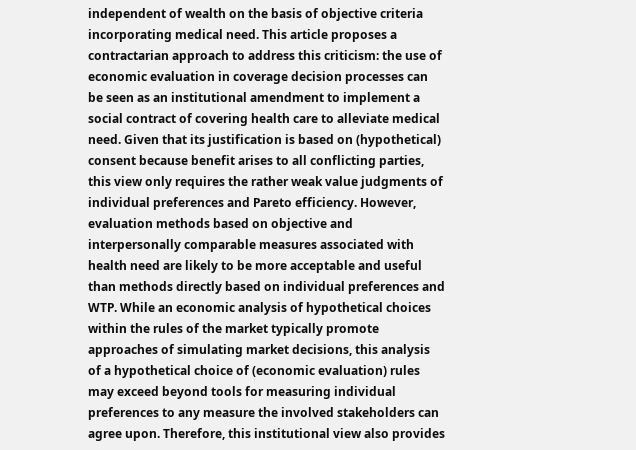independent of wealth on the basis of objective criteria incorporating medical need. This article proposes a contractarian approach to address this criticism: the use of economic evaluation in coverage decision processes can be seen as an institutional amendment to implement a social contract of covering health care to alleviate medical need. Given that its justification is based on (hypothetical) consent because benefit arises to all conflicting parties, this view only requires the rather weak value judgments of individual preferences and Pareto efficiency. However, evaluation methods based on objective and interpersonally comparable measures associated with health need are likely to be more acceptable and useful than methods directly based on individual preferences and WTP. While an economic analysis of hypothetical choices within the rules of the market typically promote approaches of simulating market decisions, this analysis of a hypothetical choice of (economic evaluation) rules may exceed beyond tools for measuring individual preferences to any measure the involved stakeholders can agree upon. Therefore, this institutional view also provides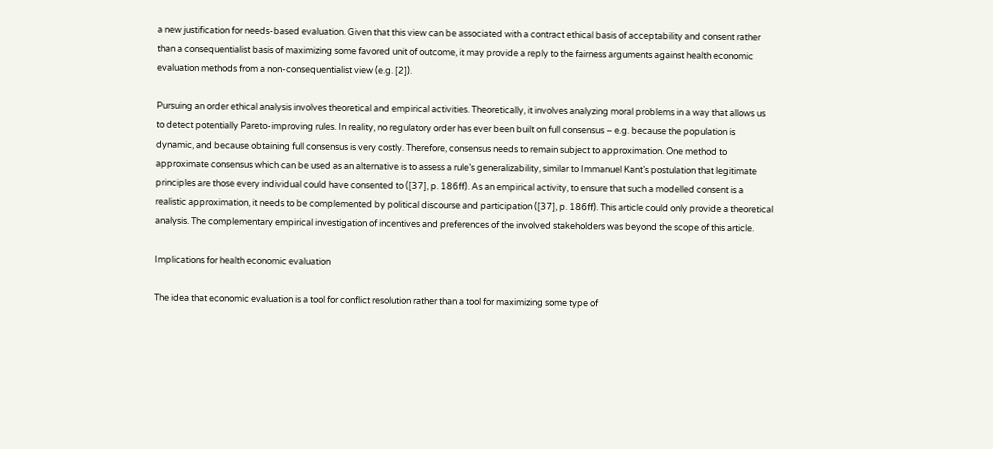a new justification for needs-based evaluation. Given that this view can be associated with a contract ethical basis of acceptability and consent rather than a consequentialist basis of maximizing some favored unit of outcome, it may provide a reply to the fairness arguments against health economic evaluation methods from a non-consequentialist view (e.g. [2]).

Pursuing an order ethical analysis involves theoretical and empirical activities. Theoretically, it involves analyzing moral problems in a way that allows us to detect potentially Pareto-improving rules. In reality, no regulatory order has ever been built on full consensus – e.g. because the population is dynamic, and because obtaining full consensus is very costly. Therefore, consensus needs to remain subject to approximation. One method to approximate consensus which can be used as an alternative is to assess a rule’s generalizability, similar to Immanuel Kant’s postulation that legitimate principles are those every individual could have consented to ([37], p. 186ff). As an empirical activity, to ensure that such a modelled consent is a realistic approximation, it needs to be complemented by political discourse and participation ([37], p. 186ff). This article could only provide a theoretical analysis. The complementary empirical investigation of incentives and preferences of the involved stakeholders was beyond the scope of this article.

Implications for health economic evaluation

The idea that economic evaluation is a tool for conflict resolution rather than a tool for maximizing some type of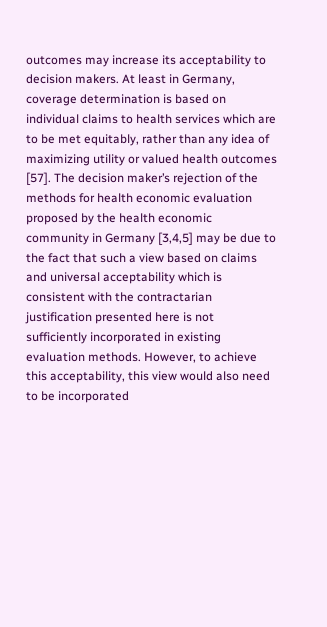outcomes may increase its acceptability to decision makers. At least in Germany, coverage determination is based on individual claims to health services which are to be met equitably, rather than any idea of maximizing utility or valued health outcomes [57]. The decision maker’s rejection of the methods for health economic evaluation proposed by the health economic community in Germany [3,4,5] may be due to the fact that such a view based on claims and universal acceptability which is consistent with the contractarian justification presented here is not sufficiently incorporated in existing evaluation methods. However, to achieve this acceptability, this view would also need to be incorporated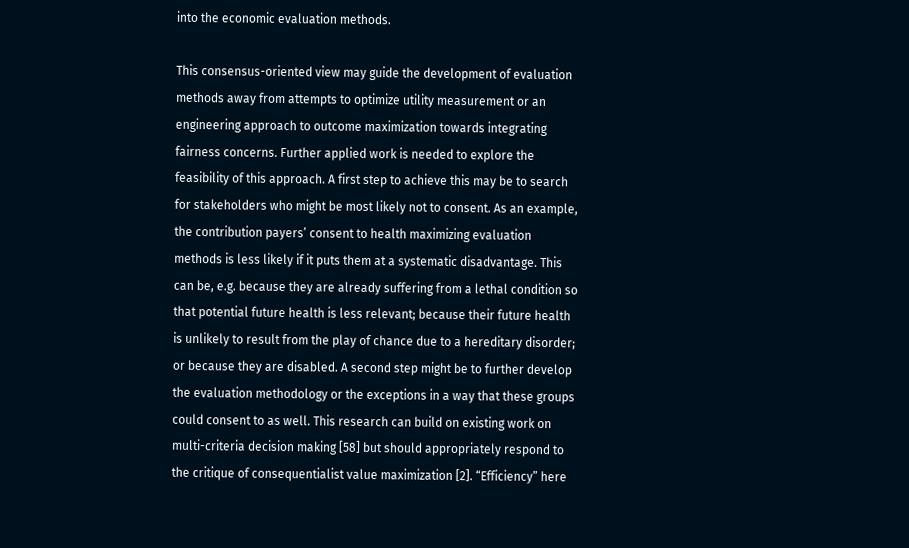into the economic evaluation methods.

This consensus-oriented view may guide the development of evaluation methods away from attempts to optimize utility measurement or an engineering approach to outcome maximization towards integrating fairness concerns. Further applied work is needed to explore the feasibility of this approach. A first step to achieve this may be to search for stakeholders who might be most likely not to consent. As an example, the contribution payers’ consent to health maximizing evaluation methods is less likely if it puts them at a systematic disadvantage. This can be, e.g. because they are already suffering from a lethal condition so that potential future health is less relevant; because their future health is unlikely to result from the play of chance due to a hereditary disorder; or because they are disabled. A second step might be to further develop the evaluation methodology or the exceptions in a way that these groups could consent to as well. This research can build on existing work on multi-criteria decision making [58] but should appropriately respond to the critique of consequentialist value maximization [2]. “Efficiency” here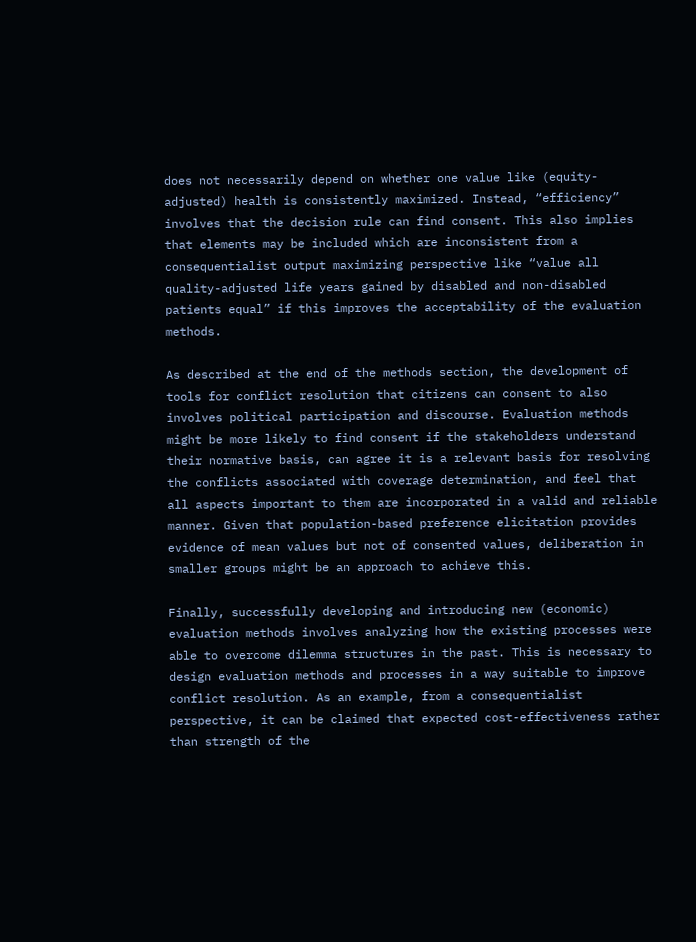does not necessarily depend on whether one value like (equity-adjusted) health is consistently maximized. Instead, “efficiency” involves that the decision rule can find consent. This also implies that elements may be included which are inconsistent from a consequentialist output maximizing perspective like “value all quality-adjusted life years gained by disabled and non-disabled patients equal” if this improves the acceptability of the evaluation methods.

As described at the end of the methods section, the development of tools for conflict resolution that citizens can consent to also involves political participation and discourse. Evaluation methods might be more likely to find consent if the stakeholders understand their normative basis, can agree it is a relevant basis for resolving the conflicts associated with coverage determination, and feel that all aspects important to them are incorporated in a valid and reliable manner. Given that population-based preference elicitation provides evidence of mean values but not of consented values, deliberation in smaller groups might be an approach to achieve this.

Finally, successfully developing and introducing new (economic) evaluation methods involves analyzing how the existing processes were able to overcome dilemma structures in the past. This is necessary to design evaluation methods and processes in a way suitable to improve conflict resolution. As an example, from a consequentialist perspective, it can be claimed that expected cost-effectiveness rather than strength of the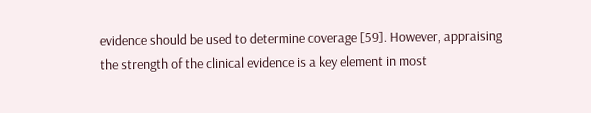evidence should be used to determine coverage [59]. However, appraising the strength of the clinical evidence is a key element in most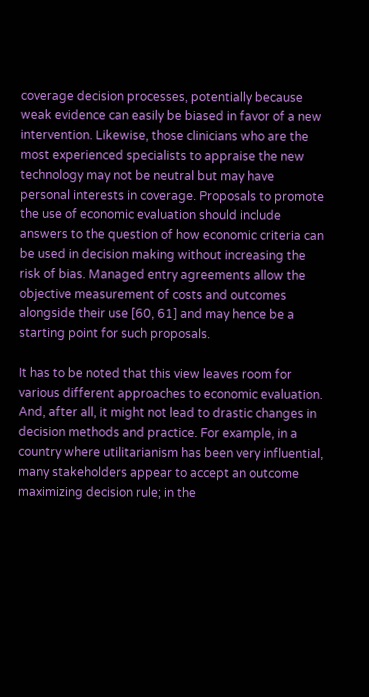coverage decision processes, potentially because weak evidence can easily be biased in favor of a new intervention. Likewise, those clinicians who are the most experienced specialists to appraise the new technology may not be neutral but may have personal interests in coverage. Proposals to promote the use of economic evaluation should include answers to the question of how economic criteria can be used in decision making without increasing the risk of bias. Managed entry agreements allow the objective measurement of costs and outcomes alongside their use [60, 61] and may hence be a starting point for such proposals.

It has to be noted that this view leaves room for various different approaches to economic evaluation. And, after all, it might not lead to drastic changes in decision methods and practice. For example, in a country where utilitarianism has been very influential, many stakeholders appear to accept an outcome maximizing decision rule; in the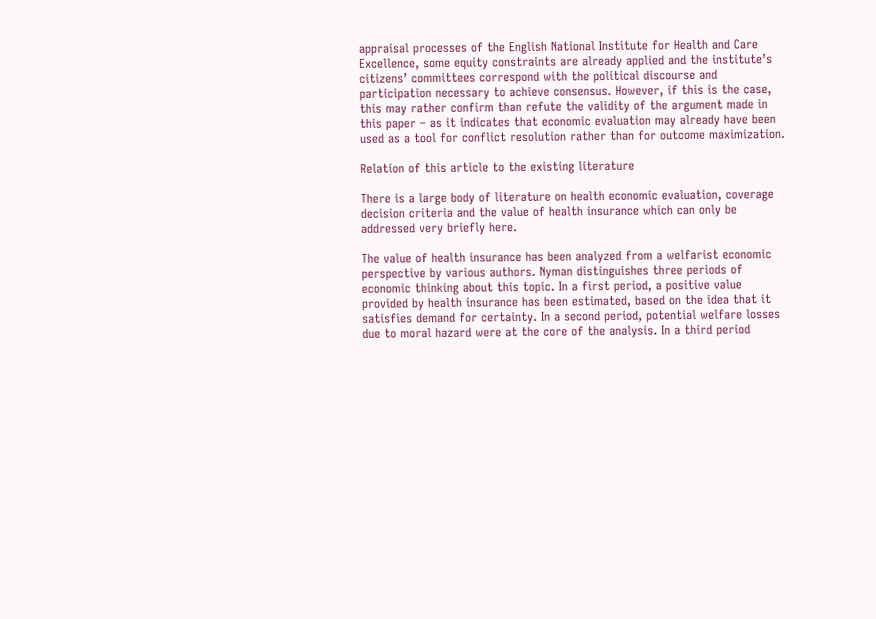appraisal processes of the English National Institute for Health and Care Excellence, some equity constraints are already applied and the institute’s citizens’ committees correspond with the political discourse and participation necessary to achieve consensus. However, if this is the case, this may rather confirm than refute the validity of the argument made in this paper – as it indicates that economic evaluation may already have been used as a tool for conflict resolution rather than for outcome maximization.

Relation of this article to the existing literature

There is a large body of literature on health economic evaluation, coverage decision criteria and the value of health insurance which can only be addressed very briefly here.

The value of health insurance has been analyzed from a welfarist economic perspective by various authors. Nyman distinguishes three periods of economic thinking about this topic. In a first period, a positive value provided by health insurance has been estimated, based on the idea that it satisfies demand for certainty. In a second period, potential welfare losses due to moral hazard were at the core of the analysis. In a third period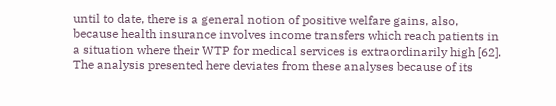until to date, there is a general notion of positive welfare gains, also, because health insurance involves income transfers which reach patients in a situation where their WTP for medical services is extraordinarily high [62]. The analysis presented here deviates from these analyses because of its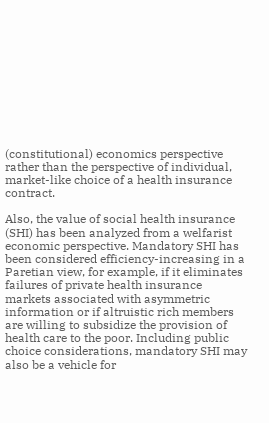(constitutional) economics perspective rather than the perspective of individual, market-like choice of a health insurance contract.

Also, the value of social health insurance (SHI) has been analyzed from a welfarist economic perspective. Mandatory SHI has been considered efficiency-increasing in a Paretian view, for example, if it eliminates failures of private health insurance markets associated with asymmetric information or if altruistic rich members are willing to subsidize the provision of health care to the poor. Including public choice considerations, mandatory SHI may also be a vehicle for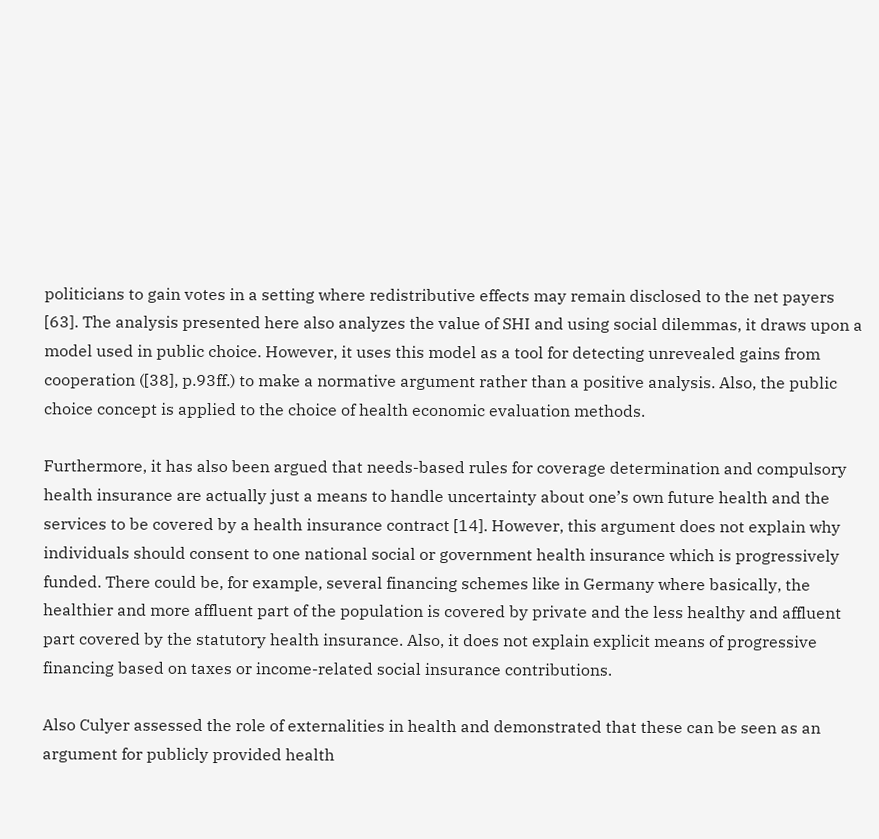politicians to gain votes in a setting where redistributive effects may remain disclosed to the net payers [63]. The analysis presented here also analyzes the value of SHI and using social dilemmas, it draws upon a model used in public choice. However, it uses this model as a tool for detecting unrevealed gains from cooperation ([38], p.93ff.) to make a normative argument rather than a positive analysis. Also, the public choice concept is applied to the choice of health economic evaluation methods.

Furthermore, it has also been argued that needs-based rules for coverage determination and compulsory health insurance are actually just a means to handle uncertainty about one’s own future health and the services to be covered by a health insurance contract [14]. However, this argument does not explain why individuals should consent to one national social or government health insurance which is progressively funded. There could be, for example, several financing schemes like in Germany where basically, the healthier and more affluent part of the population is covered by private and the less healthy and affluent part covered by the statutory health insurance. Also, it does not explain explicit means of progressive financing based on taxes or income-related social insurance contributions.

Also Culyer assessed the role of externalities in health and demonstrated that these can be seen as an argument for publicly provided health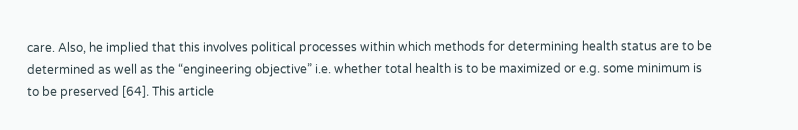care. Also, he implied that this involves political processes within which methods for determining health status are to be determined as well as the “engineering objective” i.e. whether total health is to be maximized or e.g. some minimum is to be preserved [64]. This article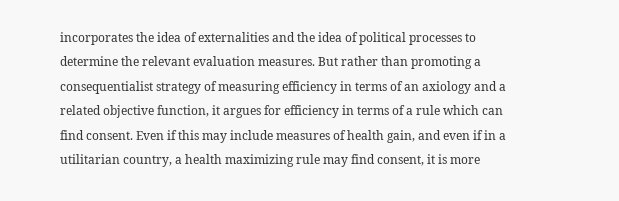incorporates the idea of externalities and the idea of political processes to determine the relevant evaluation measures. But rather than promoting a consequentialist strategy of measuring efficiency in terms of an axiology and a related objective function, it argues for efficiency in terms of a rule which can find consent. Even if this may include measures of health gain, and even if in a utilitarian country, a health maximizing rule may find consent, it is more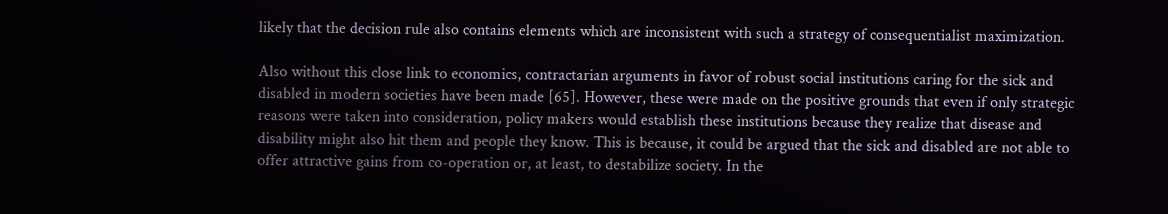likely that the decision rule also contains elements which are inconsistent with such a strategy of consequentialist maximization.

Also without this close link to economics, contractarian arguments in favor of robust social institutions caring for the sick and disabled in modern societies have been made [65]. However, these were made on the positive grounds that even if only strategic reasons were taken into consideration, policy makers would establish these institutions because they realize that disease and disability might also hit them and people they know. This is because, it could be argued that the sick and disabled are not able to offer attractive gains from co-operation or, at least, to destabilize society. In the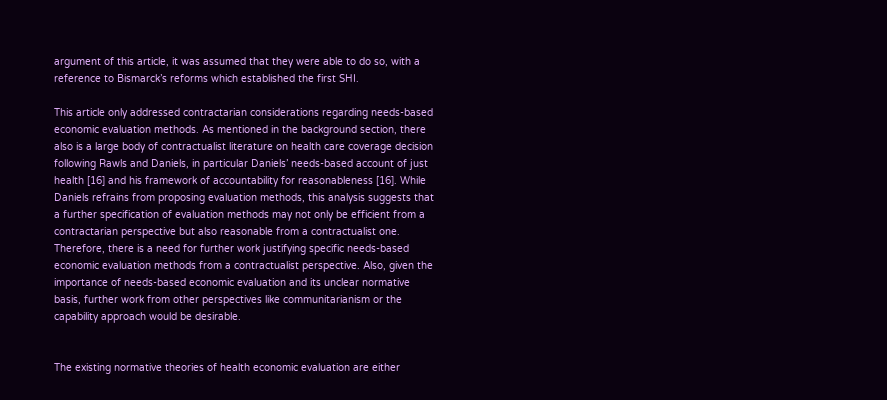argument of this article, it was assumed that they were able to do so, with a reference to Bismarck’s reforms which established the first SHI.

This article only addressed contractarian considerations regarding needs-based economic evaluation methods. As mentioned in the background section, there also is a large body of contractualist literature on health care coverage decision following Rawls and Daniels, in particular Daniels’ needs-based account of just health [16] and his framework of accountability for reasonableness [16]. While Daniels refrains from proposing evaluation methods, this analysis suggests that a further specification of evaluation methods may not only be efficient from a contractarian perspective but also reasonable from a contractualist one. Therefore, there is a need for further work justifying specific needs-based economic evaluation methods from a contractualist perspective. Also, given the importance of needs-based economic evaluation and its unclear normative basis, further work from other perspectives like communitarianism or the capability approach would be desirable.


The existing normative theories of health economic evaluation are either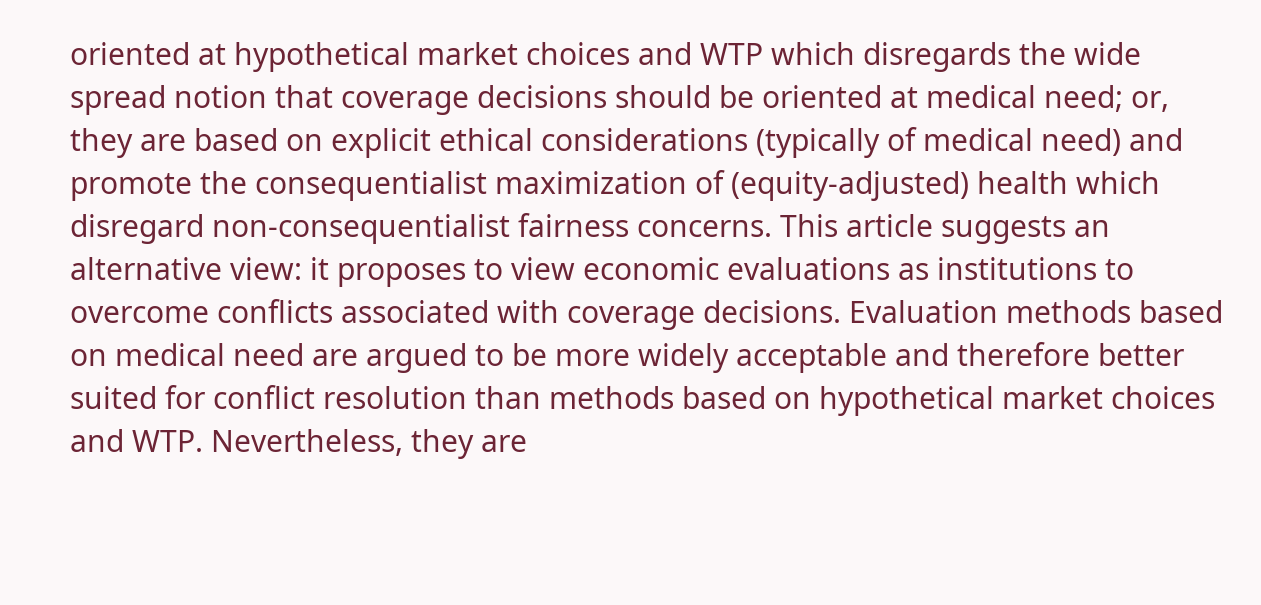oriented at hypothetical market choices and WTP which disregards the wide spread notion that coverage decisions should be oriented at medical need; or, they are based on explicit ethical considerations (typically of medical need) and promote the consequentialist maximization of (equity-adjusted) health which disregard non-consequentialist fairness concerns. This article suggests an alternative view: it proposes to view economic evaluations as institutions to overcome conflicts associated with coverage decisions. Evaluation methods based on medical need are argued to be more widely acceptable and therefore better suited for conflict resolution than methods based on hypothetical market choices and WTP. Nevertheless, they are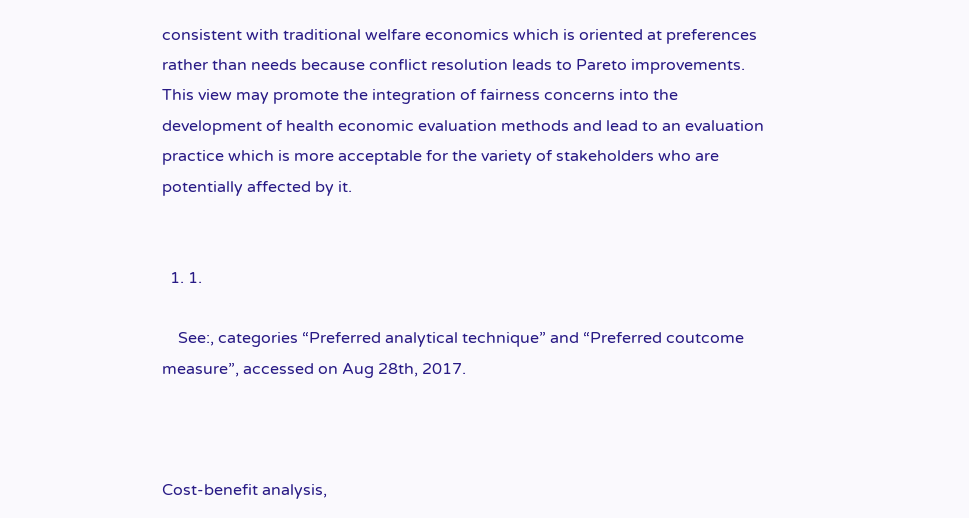consistent with traditional welfare economics which is oriented at preferences rather than needs because conflict resolution leads to Pareto improvements. This view may promote the integration of fairness concerns into the development of health economic evaluation methods and lead to an evaluation practice which is more acceptable for the variety of stakeholders who are potentially affected by it.


  1. 1.

    See:, categories “Preferred analytical technique” and “Preferred coutcome measure”, accessed on Aug 28th, 2017.



Cost-benefit analysis,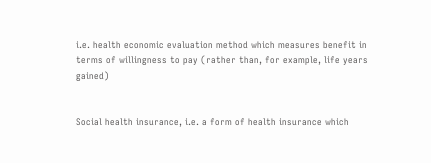i.e. health economic evaluation method which measures benefit in terms of willingness to pay (rather than, for example, life years gained)


Social health insurance, i.e. a form of health insurance which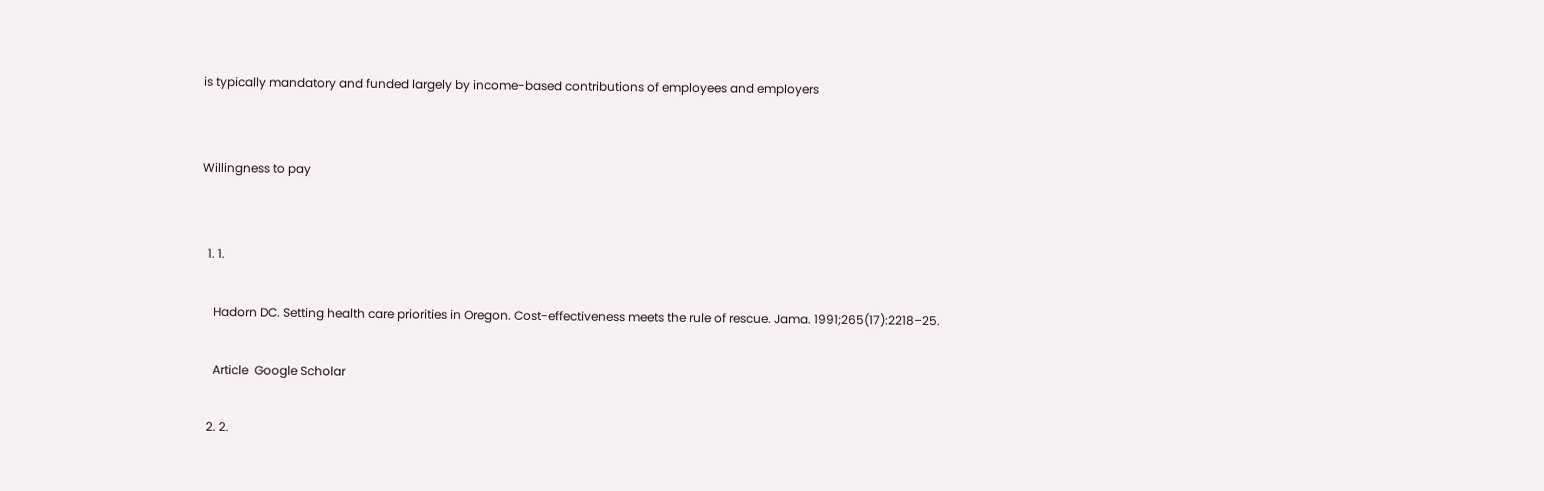is typically mandatory and funded largely by income-based contributions of employees and employers


Willingness to pay


  1. 1.

    Hadorn DC. Setting health care priorities in Oregon. Cost-effectiveness meets the rule of rescue. Jama. 1991;265(17):2218–25.

    Article  Google Scholar

  2. 2.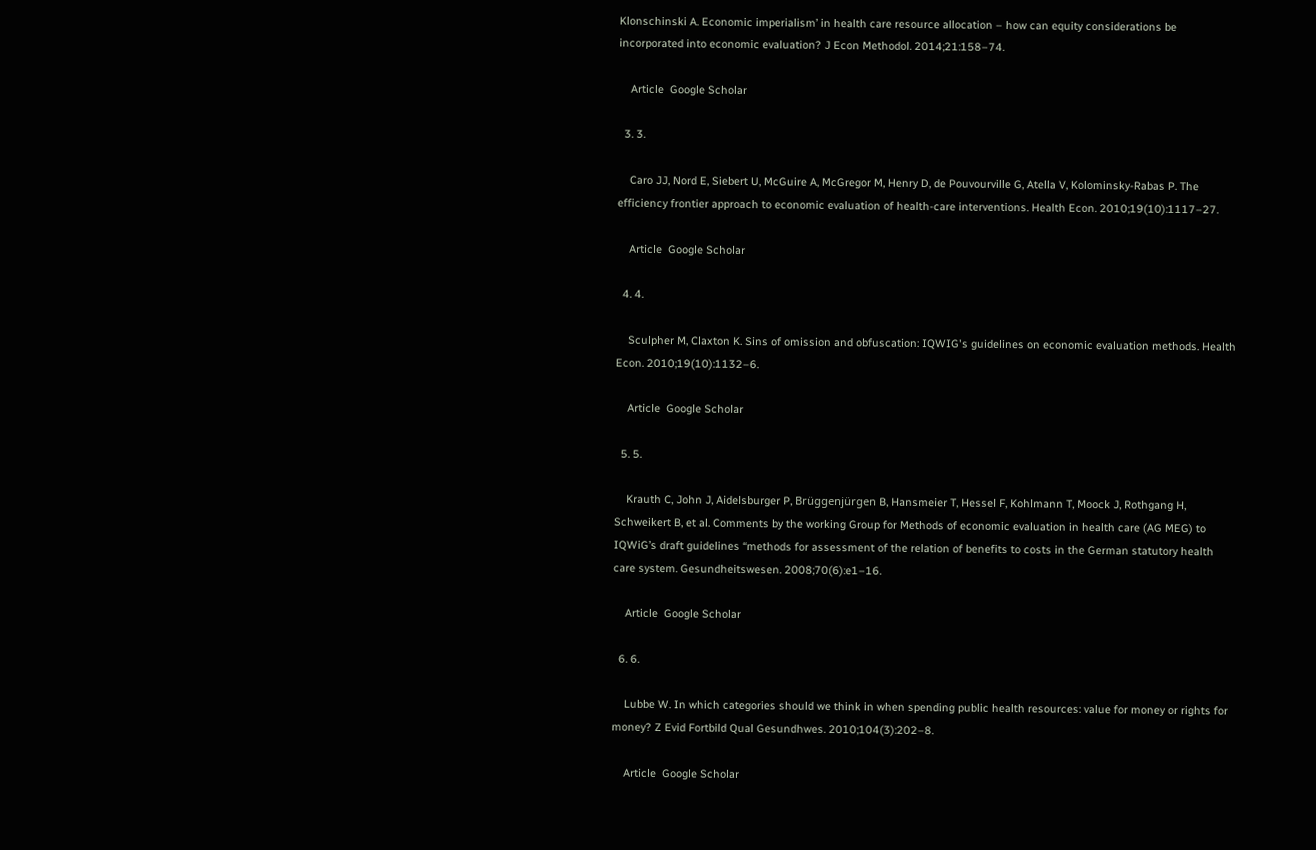Klonschinski A. Economic imperialism’ in health care resource allocation – how can equity considerations be incorporated into economic evaluation? J Econ Methodol. 2014;21:158–74.

    Article  Google Scholar

  3. 3.

    Caro JJ, Nord E, Siebert U, McGuire A, McGregor M, Henry D, de Pouvourville G, Atella V, Kolominsky-Rabas P. The efficiency frontier approach to economic evaluation of health-care interventions. Health Econ. 2010;19(10):1117–27.

    Article  Google Scholar

  4. 4.

    Sculpher M, Claxton K. Sins of omission and obfuscation: IQWIG's guidelines on economic evaluation methods. Health Econ. 2010;19(10):1132–6.

    Article  Google Scholar

  5. 5.

    Krauth C, John J, Aidelsburger P, Brüggenjürgen B, Hansmeier T, Hessel F, Kohlmann T, Moock J, Rothgang H, Schweikert B, et al. Comments by the working Group for Methods of economic evaluation in health care (AG MEG) to IQWiG’s draft guidelines “methods for assessment of the relation of benefits to costs in the German statutory health care system. Gesundheitswesen. 2008;70(6):e1–16.

    Article  Google Scholar

  6. 6.

    Lubbe W. In which categories should we think in when spending public health resources: value for money or rights for money? Z Evid Fortbild Qual Gesundhwes. 2010;104(3):202–8.

    Article  Google Scholar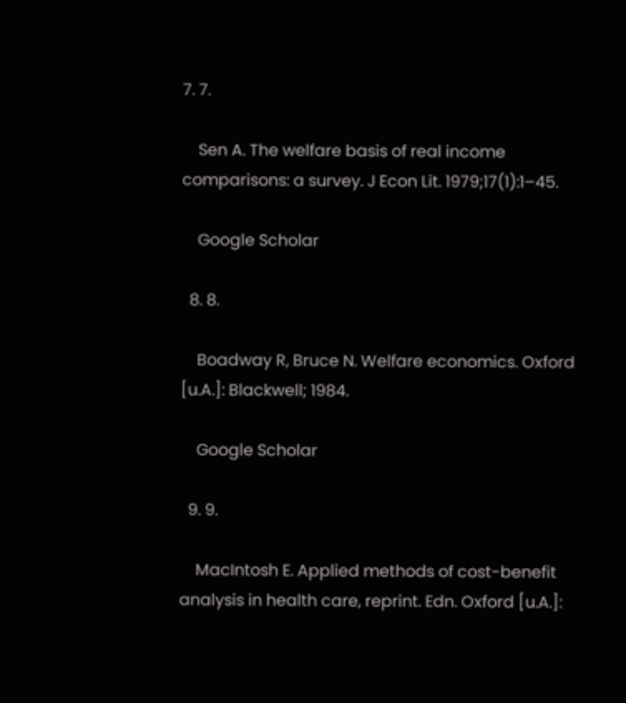7. 7.

    Sen A. The welfare basis of real income comparisons: a survey. J Econ Lit. 1979;17(1):1–45.

    Google Scholar

  8. 8.

    Boadway R, Bruce N. Welfare economics. Oxford [u.A.]: Blackwell; 1984.

    Google Scholar

  9. 9.

    MacIntosh E. Applied methods of cost-benefit analysis in health care, reprint. Edn. Oxford [u.A.]: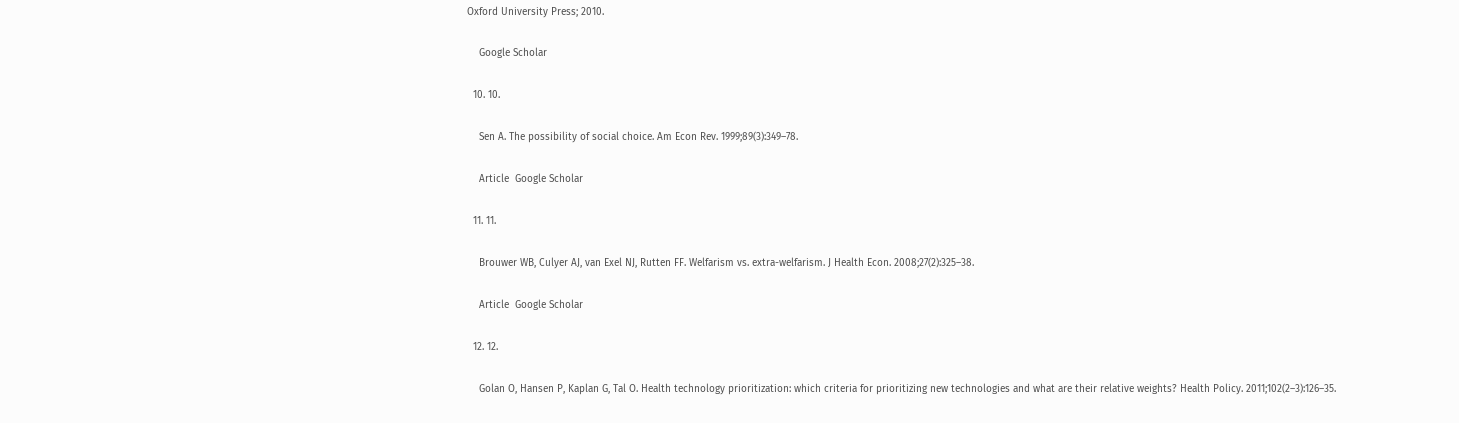Oxford University Press; 2010.

    Google Scholar

  10. 10.

    Sen A. The possibility of social choice. Am Econ Rev. 1999;89(3):349–78.

    Article  Google Scholar

  11. 11.

    Brouwer WB, Culyer AJ, van Exel NJ, Rutten FF. Welfarism vs. extra-welfarism. J Health Econ. 2008;27(2):325–38.

    Article  Google Scholar

  12. 12.

    Golan O, Hansen P, Kaplan G, Tal O. Health technology prioritization: which criteria for prioritizing new technologies and what are their relative weights? Health Policy. 2011;102(2–3):126–35.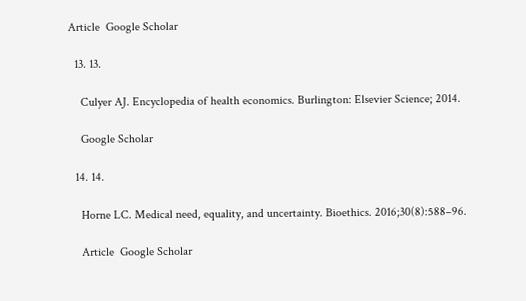Article  Google Scholar

  13. 13.

    Culyer AJ. Encyclopedia of health economics. Burlington: Elsevier Science; 2014.

    Google Scholar

  14. 14.

    Horne LC. Medical need, equality, and uncertainty. Bioethics. 2016;30(8):588–96.

    Article  Google Scholar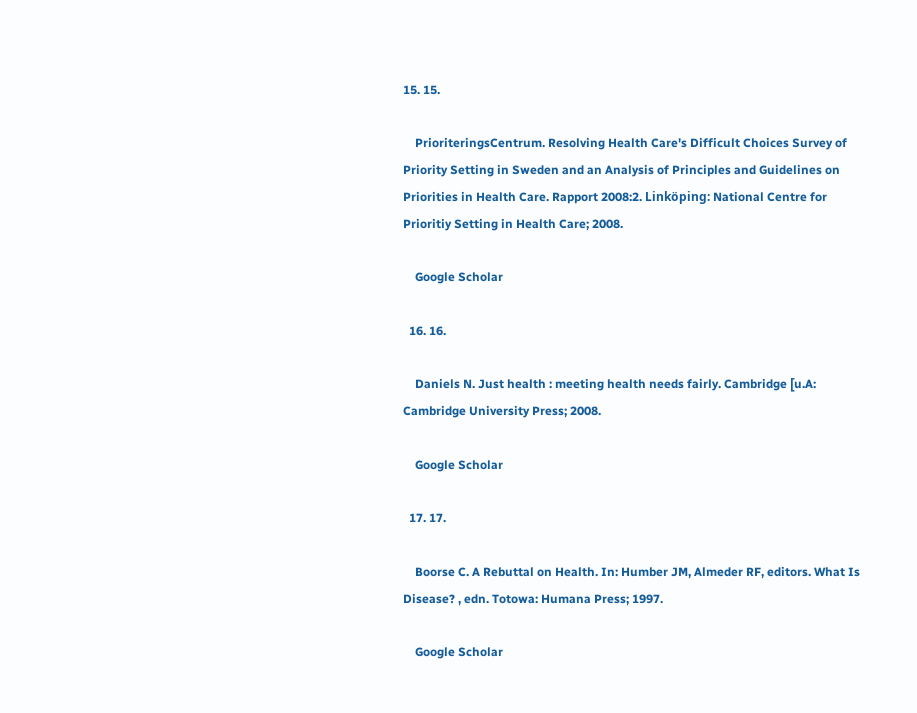15. 15.

    PrioriteringsCentrum. Resolving Health Care's Difficult Choices Survey of Priority Setting in Sweden and an Analysis of Principles and Guidelines on Priorities in Health Care. Rapport 2008:2. Linköping: National Centre for Prioritiy Setting in Health Care; 2008.

    Google Scholar

  16. 16.

    Daniels N. Just health : meeting health needs fairly. Cambridge [u.A: Cambridge University Press; 2008.

    Google Scholar

  17. 17.

    Boorse C. A Rebuttal on Health. In: Humber JM, Almeder RF, editors. What Is Disease? , edn. Totowa: Humana Press; 1997.

    Google Scholar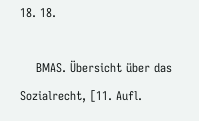18. 18.

    BMAS. Übersicht über das Sozialrecht, [11. Aufl.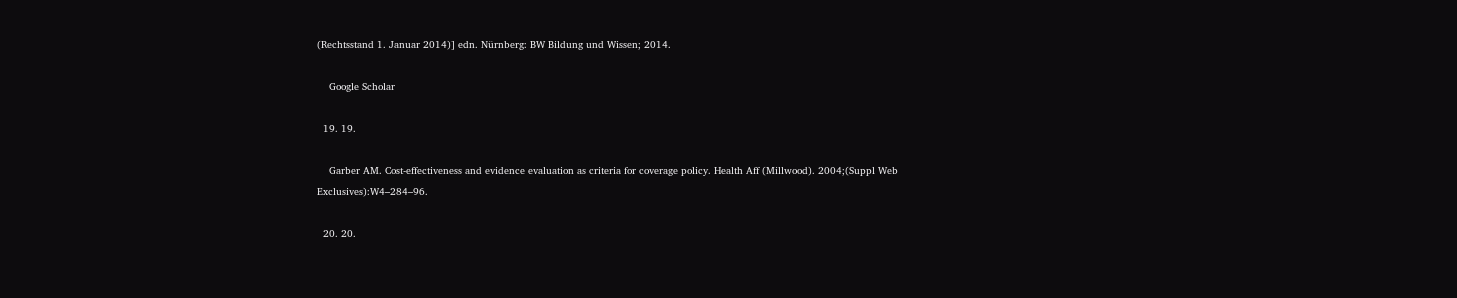(Rechtsstand 1. Januar 2014)] edn. Nürnberg: BW Bildung und Wissen; 2014.

    Google Scholar

  19. 19.

    Garber AM. Cost-effectiveness and evidence evaluation as criteria for coverage policy. Health Aff (Millwood). 2004;(Suppl Web Exclusives):W4–284–96.

  20. 20.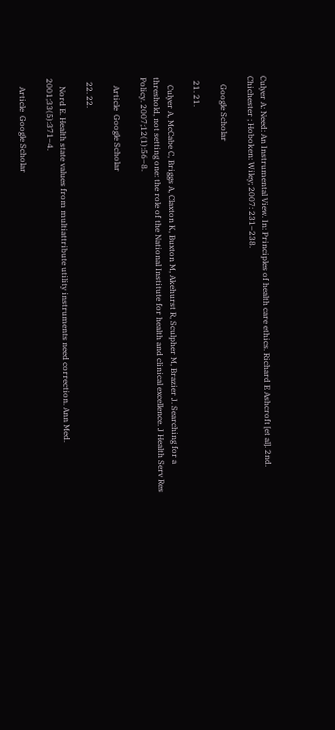Culyer A: Need: An Instrumental View. In: Principles of health care ethics. Richard E Ashcroft [et al]. 2nd. Chichester ; Hoboken: Wiley; 2007: 231–238.

    Google Scholar

  21. 21.

    Culyer A, McCabe C, Briggs A, Claxton K, Buxton M, Akehurst R, Sculpher M, Brazier J. Searching for a threshold, not setting one: the role of the National Institute for health and clinical excellence. J Health Serv Res Policy. 2007;12(1):56–8.

    Article  Google Scholar

  22. 22.

    Nord E. Health state values from multiattribute utility instruments need correction. Ann Med. 2001;33(5):371–4.

    Article  Google Scholar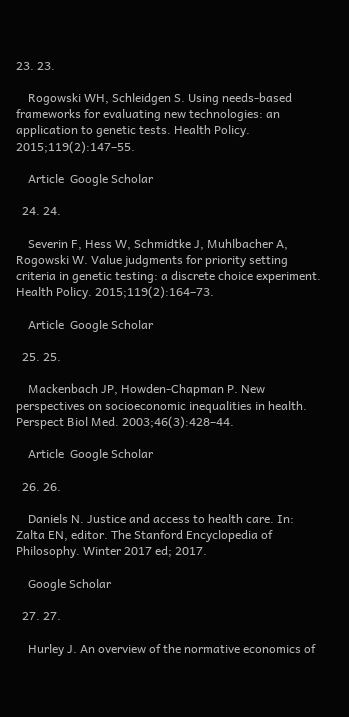23. 23.

    Rogowski WH, Schleidgen S. Using needs-based frameworks for evaluating new technologies: an application to genetic tests. Health Policy. 2015;119(2):147–55.

    Article  Google Scholar

  24. 24.

    Severin F, Hess W, Schmidtke J, Muhlbacher A, Rogowski W. Value judgments for priority setting criteria in genetic testing: a discrete choice experiment. Health Policy. 2015;119(2):164–73.

    Article  Google Scholar

  25. 25.

    Mackenbach JP, Howden-Chapman P. New perspectives on socioeconomic inequalities in health. Perspect Biol Med. 2003;46(3):428–44.

    Article  Google Scholar

  26. 26.

    Daniels N. Justice and access to health care. In: Zalta EN, editor. The Stanford Encyclopedia of Philosophy. Winter 2017 ed; 2017.

    Google Scholar

  27. 27.

    Hurley J. An overview of the normative economics of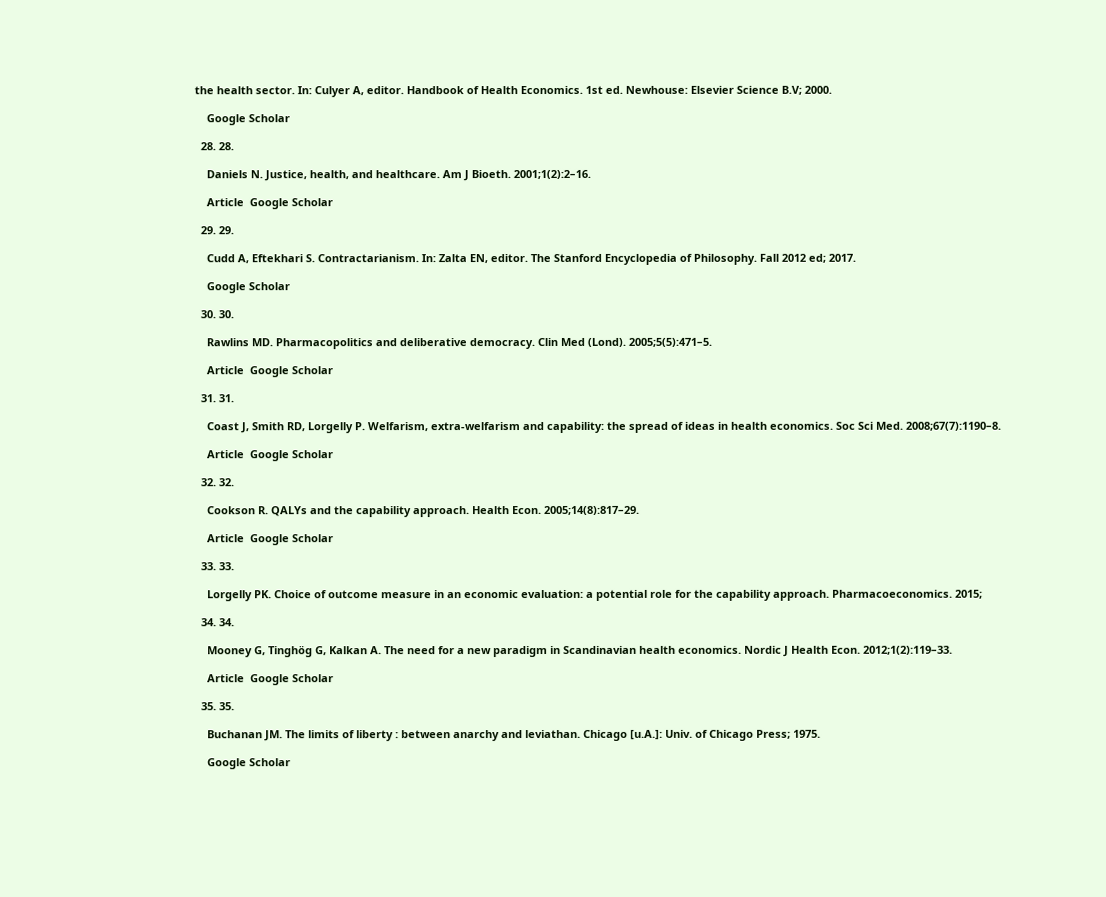the health sector. In: Culyer A, editor. Handbook of Health Economics. 1st ed. Newhouse: Elsevier Science B.V; 2000.

    Google Scholar

  28. 28.

    Daniels N. Justice, health, and healthcare. Am J Bioeth. 2001;1(2):2–16.

    Article  Google Scholar

  29. 29.

    Cudd A, Eftekhari S. Contractarianism. In: Zalta EN, editor. The Stanford Encyclopedia of Philosophy. Fall 2012 ed; 2017.

    Google Scholar

  30. 30.

    Rawlins MD. Pharmacopolitics and deliberative democracy. Clin Med (Lond). 2005;5(5):471–5.

    Article  Google Scholar

  31. 31.

    Coast J, Smith RD, Lorgelly P. Welfarism, extra-welfarism and capability: the spread of ideas in health economics. Soc Sci Med. 2008;67(7):1190–8.

    Article  Google Scholar

  32. 32.

    Cookson R. QALYs and the capability approach. Health Econ. 2005;14(8):817–29.

    Article  Google Scholar

  33. 33.

    Lorgelly PK. Choice of outcome measure in an economic evaluation: a potential role for the capability approach. Pharmacoeconomics. 2015;

  34. 34.

    Mooney G, Tinghög G, Kalkan A. The need for a new paradigm in Scandinavian health economics. Nordic J Health Econ. 2012;1(2):119–33.

    Article  Google Scholar

  35. 35.

    Buchanan JM. The limits of liberty : between anarchy and leviathan. Chicago [u.A.]: Univ. of Chicago Press; 1975.

    Google Scholar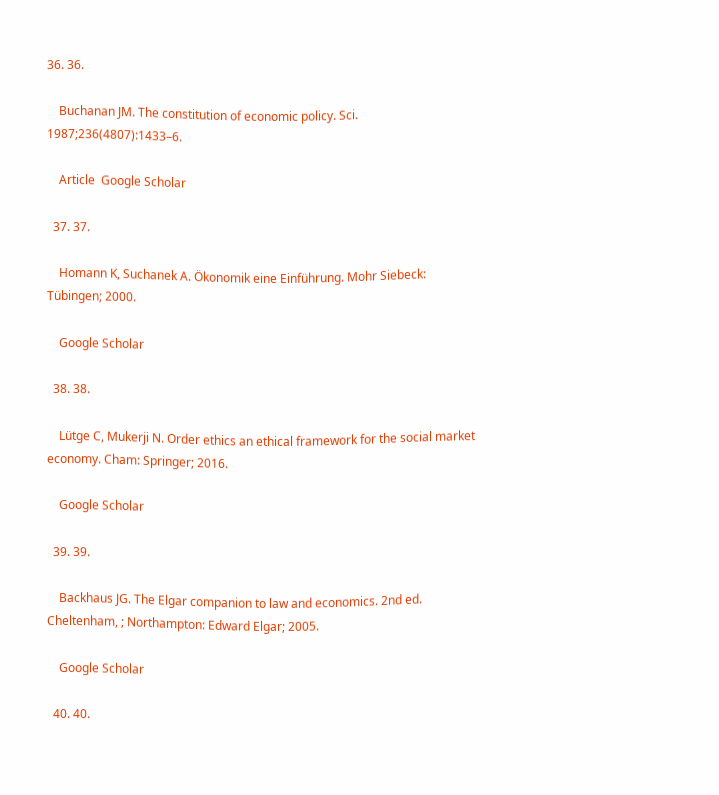36. 36.

    Buchanan JM. The constitution of economic policy. Sci. 1987;236(4807):1433–6.

    Article  Google Scholar

  37. 37.

    Homann K, Suchanek A. Ökonomik eine Einführung. Mohr Siebeck: Tübingen; 2000.

    Google Scholar

  38. 38.

    Lütge C, Mukerji N. Order ethics an ethical framework for the social market economy. Cham: Springer; 2016.

    Google Scholar

  39. 39.

    Backhaus JG. The Elgar companion to law and economics. 2nd ed. Cheltenham, ; Northampton: Edward Elgar; 2005.

    Google Scholar

  40. 40.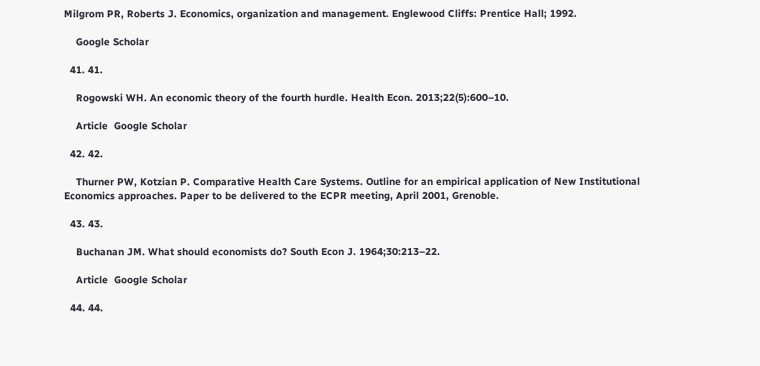Milgrom PR, Roberts J. Economics, organization and management. Englewood Cliffs: Prentice Hall; 1992.

    Google Scholar

  41. 41.

    Rogowski WH. An economic theory of the fourth hurdle. Health Econ. 2013;22(5):600–10.

    Article  Google Scholar

  42. 42.

    Thurner PW, Kotzian P. Comparative Health Care Systems. Outline for an empirical application of New Institutional Economics approaches. Paper to be delivered to the ECPR meeting, April 2001, Grenoble.

  43. 43.

    Buchanan JM. What should economists do? South Econ J. 1964;30:213–22.

    Article  Google Scholar

  44. 44.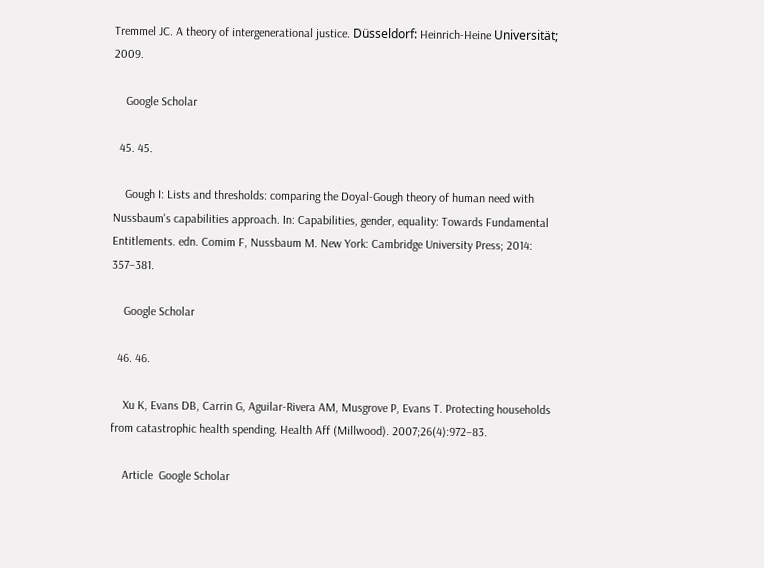Tremmel JC. A theory of intergenerational justice. Düsseldorf: Heinrich-Heine Universität; 2009.

    Google Scholar

  45. 45.

    Gough I: Lists and thresholds: comparing the Doyal-Gough theory of human need with Nussbaum's capabilities approach. In: Capabilities, gender, equality: Towards Fundamental Entitlements. edn. Comim F, Nussbaum M. New York: Cambridge University Press; 2014: 357–381.

    Google Scholar

  46. 46.

    Xu K, Evans DB, Carrin G, Aguilar-Rivera AM, Musgrove P, Evans T. Protecting households from catastrophic health spending. Health Aff (Millwood). 2007;26(4):972–83.

    Article  Google Scholar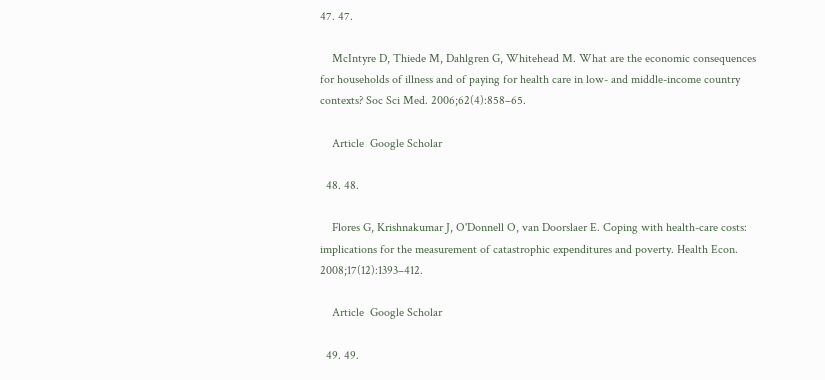47. 47.

    McIntyre D, Thiede M, Dahlgren G, Whitehead M. What are the economic consequences for households of illness and of paying for health care in low- and middle-income country contexts? Soc Sci Med. 2006;62(4):858–65.

    Article  Google Scholar

  48. 48.

    Flores G, Krishnakumar J, O'Donnell O, van Doorslaer E. Coping with health-care costs: implications for the measurement of catastrophic expenditures and poverty. Health Econ. 2008;17(12):1393–412.

    Article  Google Scholar

  49. 49.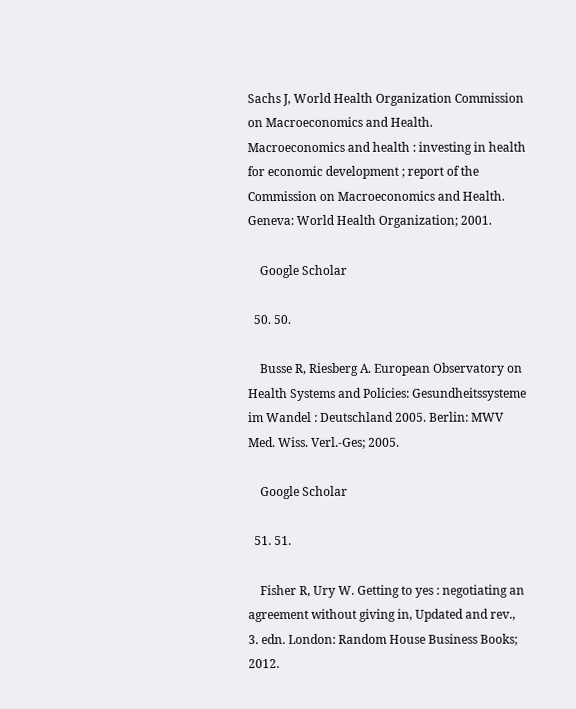Sachs J, World Health Organization Commission on Macroeconomics and Health. Macroeconomics and health : investing in health for economic development ; report of the Commission on Macroeconomics and Health. Geneva: World Health Organization; 2001.

    Google Scholar

  50. 50.

    Busse R, Riesberg A. European Observatory on Health Systems and Policies: Gesundheitssysteme im Wandel : Deutschland 2005. Berlin: MWV Med. Wiss. Verl.-Ges; 2005.

    Google Scholar

  51. 51.

    Fisher R, Ury W. Getting to yes : negotiating an agreement without giving in, Updated and rev., 3. edn. London: Random House Business Books; 2012.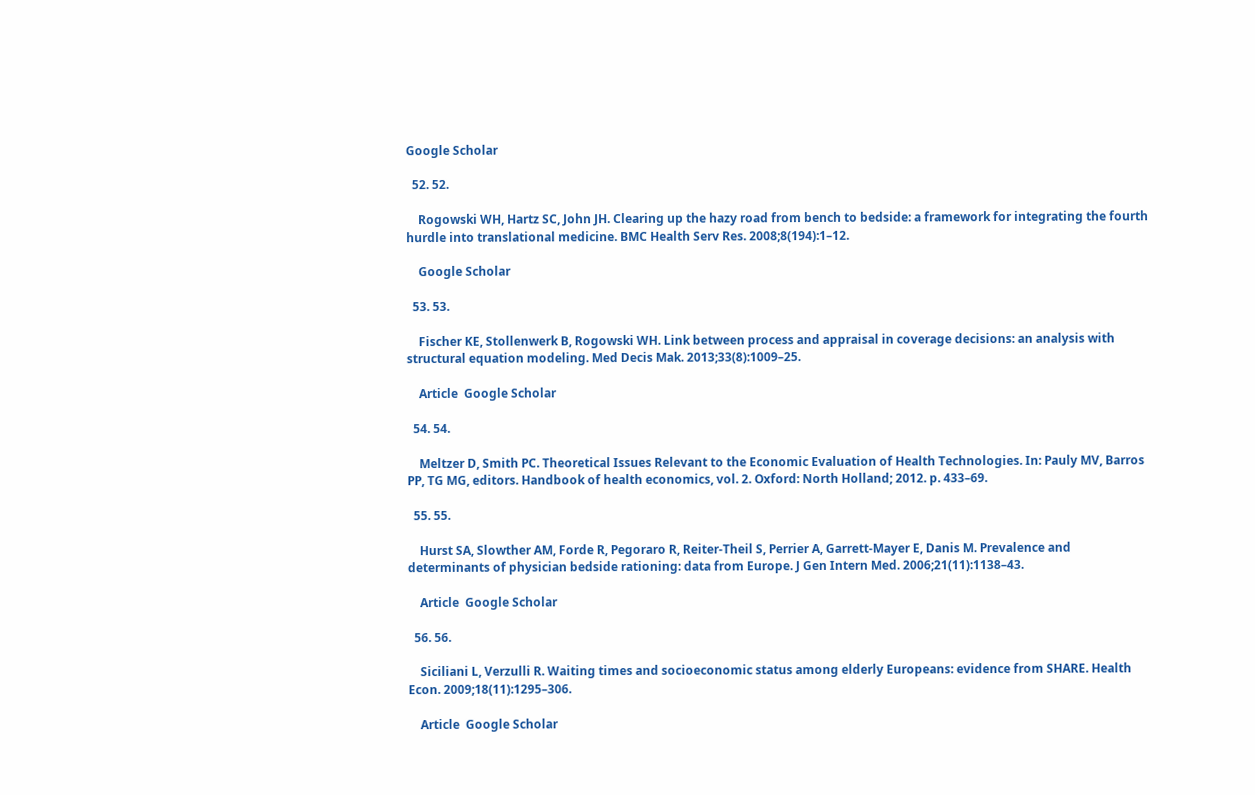Google Scholar

  52. 52.

    Rogowski WH, Hartz SC, John JH. Clearing up the hazy road from bench to bedside: a framework for integrating the fourth hurdle into translational medicine. BMC Health Serv Res. 2008;8(194):1–12.

    Google Scholar

  53. 53.

    Fischer KE, Stollenwerk B, Rogowski WH. Link between process and appraisal in coverage decisions: an analysis with structural equation modeling. Med Decis Mak. 2013;33(8):1009–25.

    Article  Google Scholar

  54. 54.

    Meltzer D, Smith PC. Theoretical Issues Relevant to the Economic Evaluation of Health Technologies. In: Pauly MV, Barros PP, TG MG, editors. Handbook of health economics, vol. 2. Oxford: North Holland; 2012. p. 433–69.

  55. 55.

    Hurst SA, Slowther AM, Forde R, Pegoraro R, Reiter-Theil S, Perrier A, Garrett-Mayer E, Danis M. Prevalence and determinants of physician bedside rationing: data from Europe. J Gen Intern Med. 2006;21(11):1138–43.

    Article  Google Scholar

  56. 56.

    Siciliani L, Verzulli R. Waiting times and socioeconomic status among elderly Europeans: evidence from SHARE. Health Econ. 2009;18(11):1295–306.

    Article  Google Scholar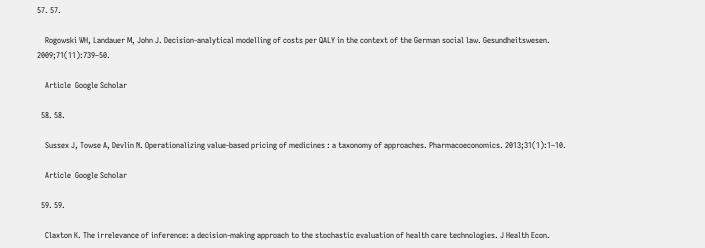57. 57.

    Rogowski WH, Landauer M, John J. Decision-analytical modelling of costs per QALY in the context of the German social law. Gesundheitswesen. 2009;71(11):739–50.

    Article  Google Scholar

  58. 58.

    Sussex J, Towse A, Devlin N. Operationalizing value-based pricing of medicines : a taxonomy of approaches. Pharmacoeconomics. 2013;31(1):1–10.

    Article  Google Scholar

  59. 59.

    Claxton K. The irrelevance of inference: a decision-making approach to the stochastic evaluation of health care technologies. J Health Econ.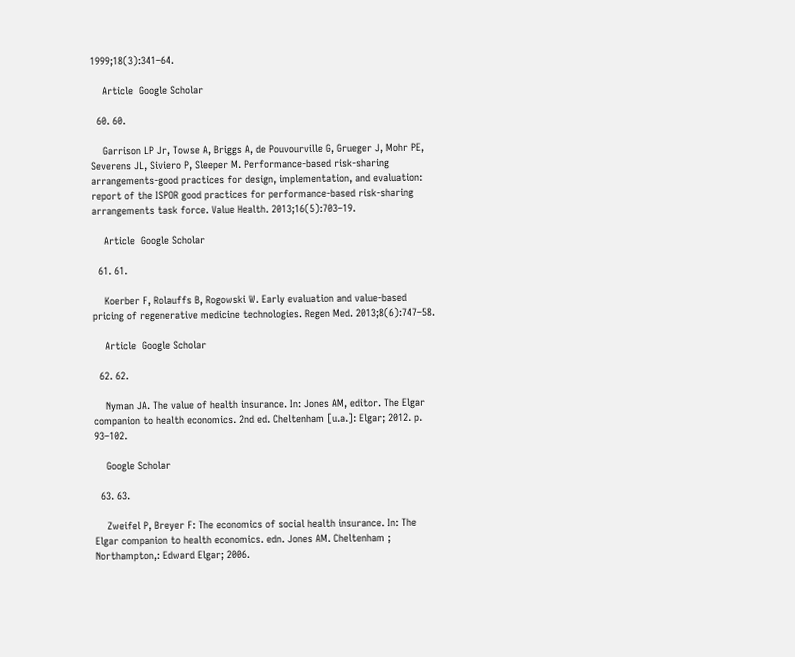1999;18(3):341–64.

    Article  Google Scholar

  60. 60.

    Garrison LP Jr, Towse A, Briggs A, de Pouvourville G, Grueger J, Mohr PE, Severens JL, Siviero P, Sleeper M. Performance-based risk-sharing arrangements-good practices for design, implementation, and evaluation: report of the ISPOR good practices for performance-based risk-sharing arrangements task force. Value Health. 2013;16(5):703–19.

    Article  Google Scholar

  61. 61.

    Koerber F, Rolauffs B, Rogowski W. Early evaluation and value-based pricing of regenerative medicine technologies. Regen Med. 2013;8(6):747–58.

    Article  Google Scholar

  62. 62.

    Nyman JA. The value of health insurance. In: Jones AM, editor. The Elgar companion to health economics. 2nd ed. Cheltenham [u.a.]: Elgar; 2012. p. 93–102.

    Google Scholar

  63. 63.

    Zweifel P, Breyer F: The economics of social health insurance. In: The Elgar companion to health economics. edn. Jones AM. Cheltenham ; Northampton,: Edward Elgar; 2006.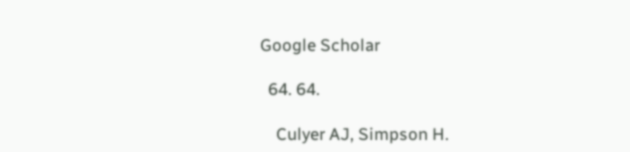Google Scholar

  64. 64.

    Culyer AJ, Simpson H.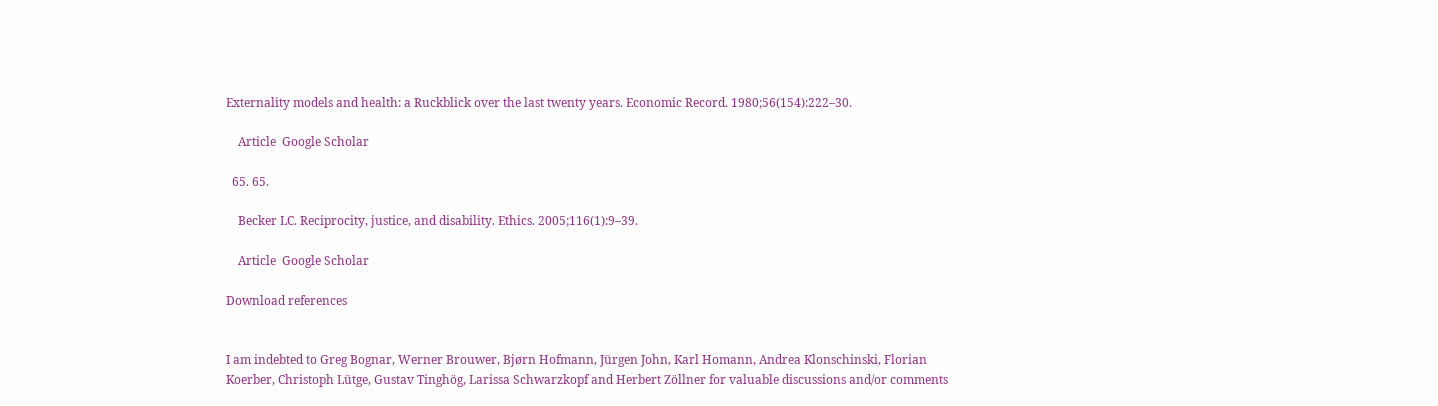Externality models and health: a Ruckblick over the last twenty years. Economic Record. 1980;56(154):222–30.

    Article  Google Scholar

  65. 65.

    Becker LC. Reciprocity, justice, and disability. Ethics. 2005;116(1):9–39.

    Article  Google Scholar

Download references


I am indebted to Greg Bognar, Werner Brouwer, Bjørn Hofmann, Jürgen John, Karl Homann, Andrea Klonschinski, Florian Koerber, Christoph Lütge, Gustav Tinghög, Larissa Schwarzkopf and Herbert Zöllner for valuable discussions and/or comments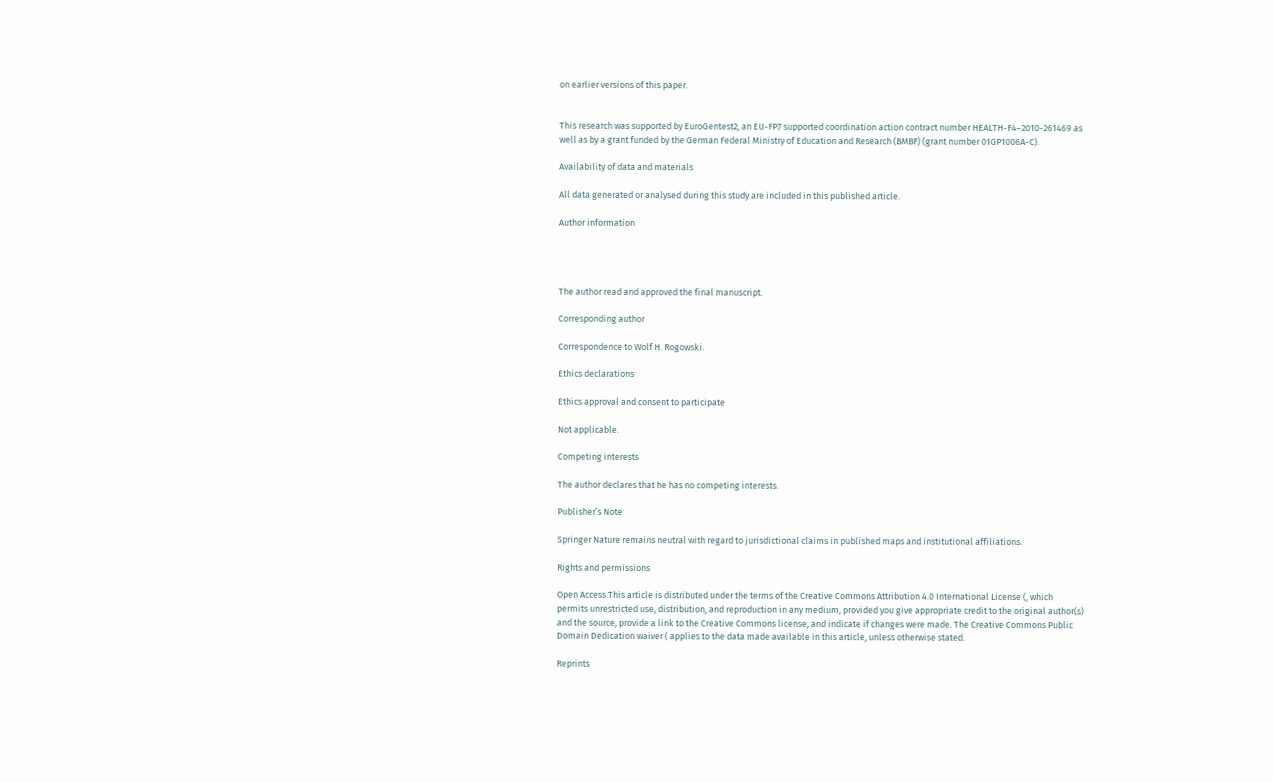on earlier versions of this paper.


This research was supported by EuroGentest2, an EU-FP7 supported coordination action contract number HEALTH-F4–2010-261469 as well as by a grant funded by the German Federal Ministry of Education and Research (BMBF) (grant number 01GP1006A-C).

Availability of data and materials

All data generated or analysed during this study are included in this published article.

Author information




The author read and approved the final manuscript.

Corresponding author

Correspondence to Wolf H. Rogowski.

Ethics declarations

Ethics approval and consent to participate

Not applicable.

Competing interests

The author declares that he has no competing interests.

Publisher’s Note

Springer Nature remains neutral with regard to jurisdictional claims in published maps and institutional affiliations.

Rights and permissions

Open Access This article is distributed under the terms of the Creative Commons Attribution 4.0 International License (, which permits unrestricted use, distribution, and reproduction in any medium, provided you give appropriate credit to the original author(s) and the source, provide a link to the Creative Commons license, and indicate if changes were made. The Creative Commons Public Domain Dedication waiver ( applies to the data made available in this article, unless otherwise stated.

Reprints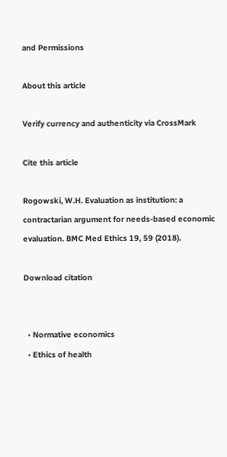and Permissions

About this article

Verify currency and authenticity via CrossMark

Cite this article

Rogowski, W.H. Evaluation as institution: a contractarian argument for needs-based economic evaluation. BMC Med Ethics 19, 59 (2018).

Download citation


  • Normative economics
  • Ethics of health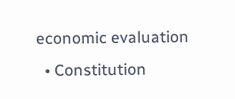economic evaluation
  • Constitution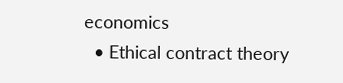economics
  • Ethical contract theory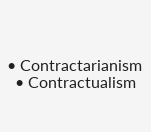• Contractarianism
  • Contractualism